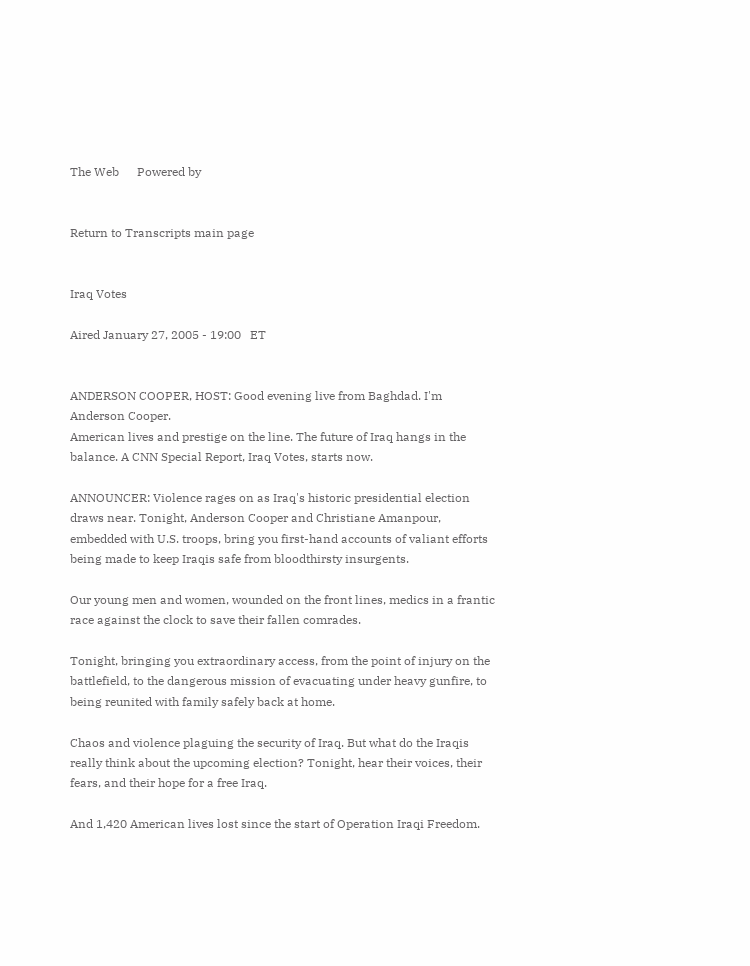The Web      Powered by


Return to Transcripts main page


Iraq Votes

Aired January 27, 2005 - 19:00   ET


ANDERSON COOPER, HOST: Good evening live from Baghdad. I'm Anderson Cooper.
American lives and prestige on the line. The future of Iraq hangs in the balance. A CNN Special Report, Iraq Votes, starts now.

ANNOUNCER: Violence rages on as Iraq's historic presidential election draws near. Tonight, Anderson Cooper and Christiane Amanpour, embedded with U.S. troops, bring you first-hand accounts of valiant efforts being made to keep Iraqis safe from bloodthirsty insurgents.

Our young men and women, wounded on the front lines, medics in a frantic race against the clock to save their fallen comrades.

Tonight, bringing you extraordinary access, from the point of injury on the battlefield, to the dangerous mission of evacuating under heavy gunfire, to being reunited with family safely back at home.

Chaos and violence plaguing the security of Iraq. But what do the Iraqis really think about the upcoming election? Tonight, hear their voices, their fears, and their hope for a free Iraq.

And 1,420 American lives lost since the start of Operation Iraqi Freedom.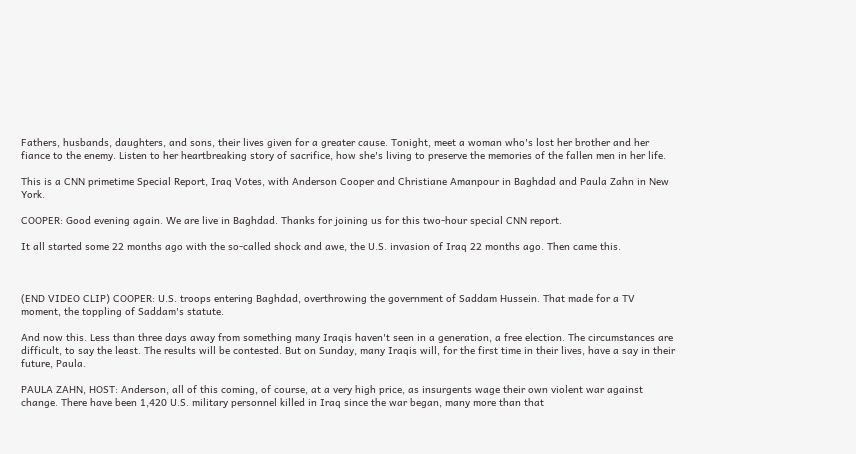Fathers, husbands, daughters, and sons, their lives given for a greater cause. Tonight, meet a woman who's lost her brother and her fiance to the enemy. Listen to her heartbreaking story of sacrifice, how she's living to preserve the memories of the fallen men in her life.

This is a CNN primetime Special Report, Iraq Votes, with Anderson Cooper and Christiane Amanpour in Baghdad and Paula Zahn in New York.

COOPER: Good evening again. We are live in Baghdad. Thanks for joining us for this two-hour special CNN report.

It all started some 22 months ago with the so-called shock and awe, the U.S. invasion of Iraq 22 months ago. Then came this.



(END VIDEO CLIP) COOPER: U.S. troops entering Baghdad, overthrowing the government of Saddam Hussein. That made for a TV moment, the toppling of Saddam's statute.

And now this. Less than three days away from something many Iraqis haven't seen in a generation, a free election. The circumstances are difficult, to say the least. The results will be contested. But on Sunday, many Iraqis will, for the first time in their lives, have a say in their future, Paula.

PAULA ZAHN, HOST: Anderson, all of this coming, of course, at a very high price, as insurgents wage their own violent war against change. There have been 1,420 U.S. military personnel killed in Iraq since the war began, many more than that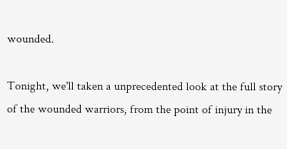wounded.

Tonight, we'll taken a unprecedented look at the full story of the wounded warriors, from the point of injury in the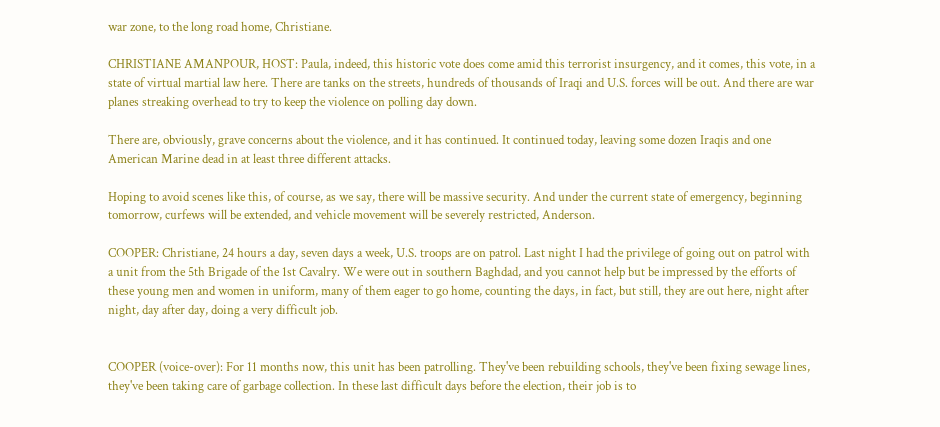war zone, to the long road home, Christiane.

CHRISTIANE AMANPOUR, HOST: Paula, indeed, this historic vote does come amid this terrorist insurgency, and it comes, this vote, in a state of virtual martial law here. There are tanks on the streets, hundreds of thousands of Iraqi and U.S. forces will be out. And there are war planes streaking overhead to try to keep the violence on polling day down.

There are, obviously, grave concerns about the violence, and it has continued. It continued today, leaving some dozen Iraqis and one American Marine dead in at least three different attacks.

Hoping to avoid scenes like this, of course, as we say, there will be massive security. And under the current state of emergency, beginning tomorrow, curfews will be extended, and vehicle movement will be severely restricted, Anderson.

COOPER: Christiane, 24 hours a day, seven days a week, U.S. troops are on patrol. Last night I had the privilege of going out on patrol with a unit from the 5th Brigade of the 1st Cavalry. We were out in southern Baghdad, and you cannot help but be impressed by the efforts of these young men and women in uniform, many of them eager to go home, counting the days, in fact, but still, they are out here, night after night, day after day, doing a very difficult job.


COOPER (voice-over): For 11 months now, this unit has been patrolling. They've been rebuilding schools, they've been fixing sewage lines, they've been taking care of garbage collection. In these last difficult days before the election, their job is to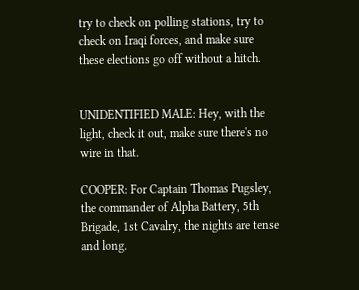try to check on polling stations, try to check on Iraqi forces, and make sure these elections go off without a hitch.


UNIDENTIFIED MALE: Hey, with the light, check it out, make sure there's no wire in that.

COOPER: For Captain Thomas Pugsley, the commander of Alpha Battery, 5th Brigade, 1st Cavalry, the nights are tense and long.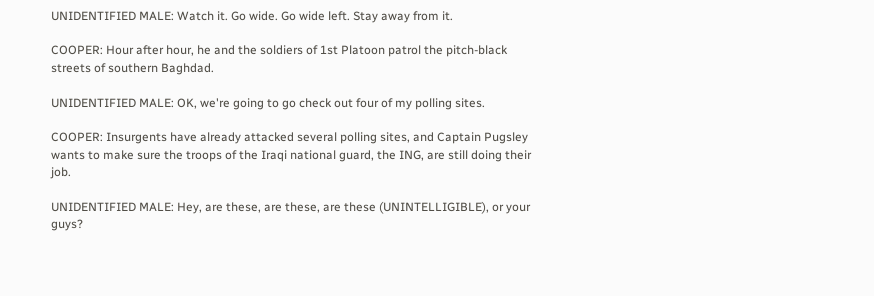UNIDENTIFIED MALE: Watch it. Go wide. Go wide left. Stay away from it.

COOPER: Hour after hour, he and the soldiers of 1st Platoon patrol the pitch-black streets of southern Baghdad.

UNIDENTIFIED MALE: OK, we're going to go check out four of my polling sites.

COOPER: Insurgents have already attacked several polling sites, and Captain Pugsley wants to make sure the troops of the Iraqi national guard, the ING, are still doing their job.

UNIDENTIFIED MALE: Hey, are these, are these, are these (UNINTELLIGIBLE), or your guys?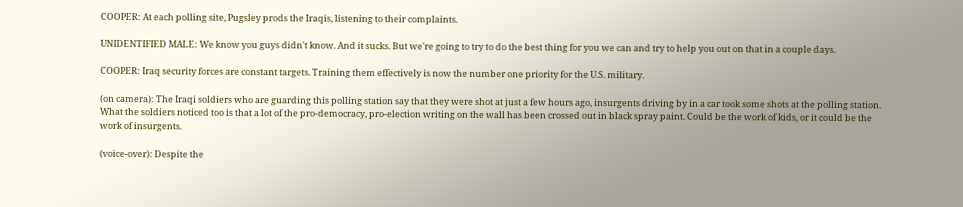COOPER: At each polling site, Pugsley prods the Iraqis, listening to their complaints.

UNIDENTIFIED MALE: We know you guys didn't know. And it sucks. But we're going to try to do the best thing for you we can and try to help you out on that in a couple days.

COOPER: Iraq security forces are constant targets. Training them effectively is now the number one priority for the U.S. military.

(on camera): The Iraqi soldiers who are guarding this polling station say that they were shot at just a few hours ago, insurgents driving by in a car took some shots at the polling station. What the soldiers noticed too is that a lot of the pro-democracy, pro-election writing on the wall has been crossed out in black spray paint. Could be the work of kids, or it could be the work of insurgents.

(voice-over): Despite the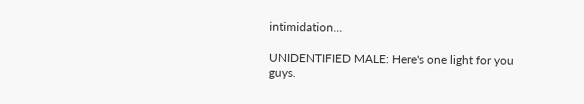intimidation...

UNIDENTIFIED MALE: Here's one light for you guys.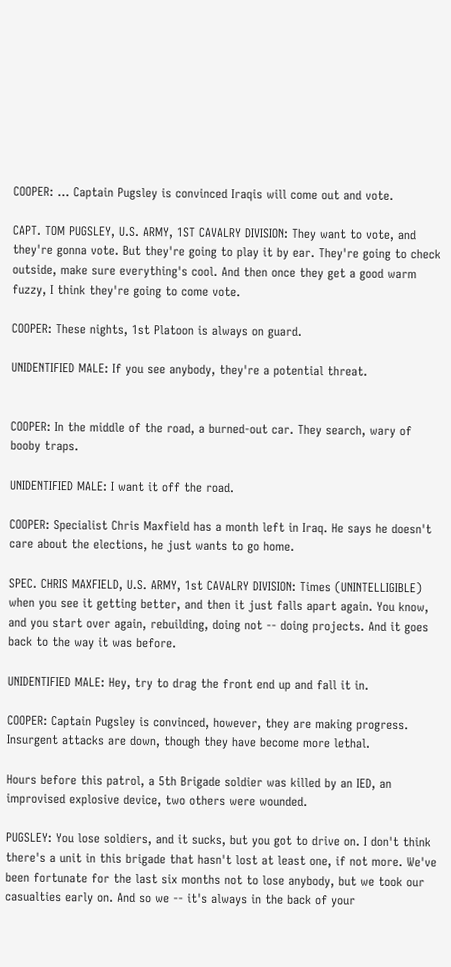COOPER: ... Captain Pugsley is convinced Iraqis will come out and vote.

CAPT. TOM PUGSLEY, U.S. ARMY, 1ST CAVALRY DIVISION: They want to vote, and they're gonna vote. But they're going to play it by ear. They're going to check outside, make sure everything's cool. And then once they get a good warm fuzzy, I think they're going to come vote.

COOPER: These nights, 1st Platoon is always on guard.

UNIDENTIFIED MALE: If you see anybody, they're a potential threat.


COOPER: In the middle of the road, a burned-out car. They search, wary of booby traps.

UNIDENTIFIED MALE: I want it off the road.

COOPER: Specialist Chris Maxfield has a month left in Iraq. He says he doesn't care about the elections, he just wants to go home.

SPEC. CHRIS MAXFIELD, U.S. ARMY, 1st CAVALRY DIVISION: Times (UNINTELLIGIBLE) when you see it getting better, and then it just falls apart again. You know, and you start over again, rebuilding, doing not -- doing projects. And it goes back to the way it was before.

UNIDENTIFIED MALE: Hey, try to drag the front end up and fall it in.

COOPER: Captain Pugsley is convinced, however, they are making progress. Insurgent attacks are down, though they have become more lethal.

Hours before this patrol, a 5th Brigade soldier was killed by an IED, an improvised explosive device, two others were wounded.

PUGSLEY: You lose soldiers, and it sucks, but you got to drive on. I don't think there's a unit in this brigade that hasn't lost at least one, if not more. We've been fortunate for the last six months not to lose anybody, but we took our casualties early on. And so we -- it's always in the back of your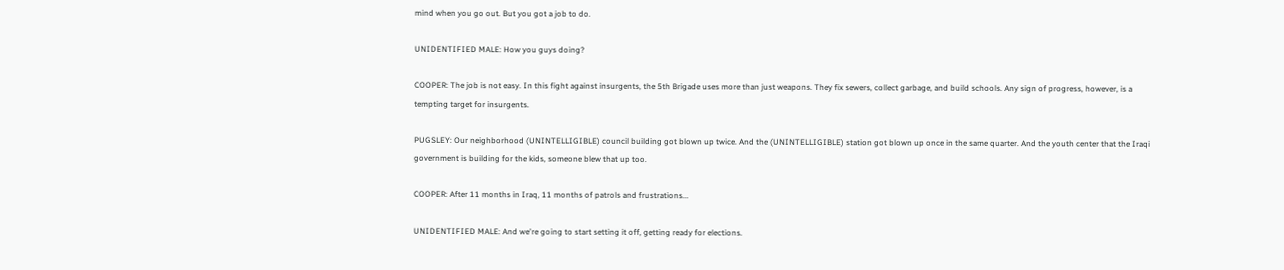mind when you go out. But you got a job to do.

UNIDENTIFIED MALE: How you guys doing?

COOPER: The job is not easy. In this fight against insurgents, the 5th Brigade uses more than just weapons. They fix sewers, collect garbage, and build schools. Any sign of progress, however, is a tempting target for insurgents.

PUGSLEY: Our neighborhood (UNINTELLIGIBLE) council building got blown up twice. And the (UNINTELLIGIBLE) station got blown up once in the same quarter. And the youth center that the Iraqi government is building for the kids, someone blew that up too.

COOPER: After 11 months in Iraq, 11 months of patrols and frustrations...

UNIDENTIFIED MALE: And we're going to start setting it off, getting ready for elections.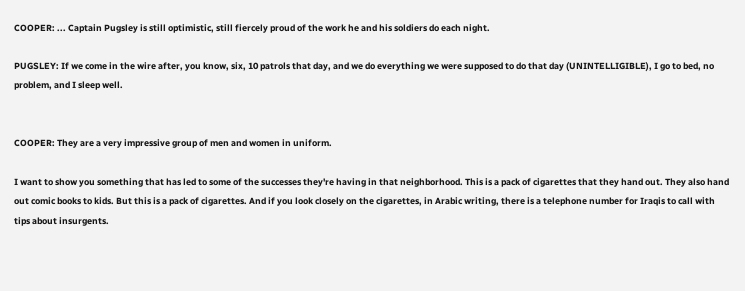COOPER: ... Captain Pugsley is still optimistic, still fiercely proud of the work he and his soldiers do each night.

PUGSLEY: If we come in the wire after, you know, six, 10 patrols that day, and we do everything we were supposed to do that day (UNINTELLIGIBLE), I go to bed, no problem, and I sleep well.


COOPER: They are a very impressive group of men and women in uniform.

I want to show you something that has led to some of the successes they're having in that neighborhood. This is a pack of cigarettes that they hand out. They also hand out comic books to kids. But this is a pack of cigarettes. And if you look closely on the cigarettes, in Arabic writing, there is a telephone number for Iraqis to call with tips about insurgents.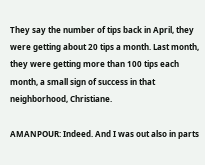They say the number of tips back in April, they were getting about 20 tips a month. Last month, they were getting more than 100 tips each month, a small sign of success in that neighborhood, Christiane.

AMANPOUR: Indeed. And I was out also in parts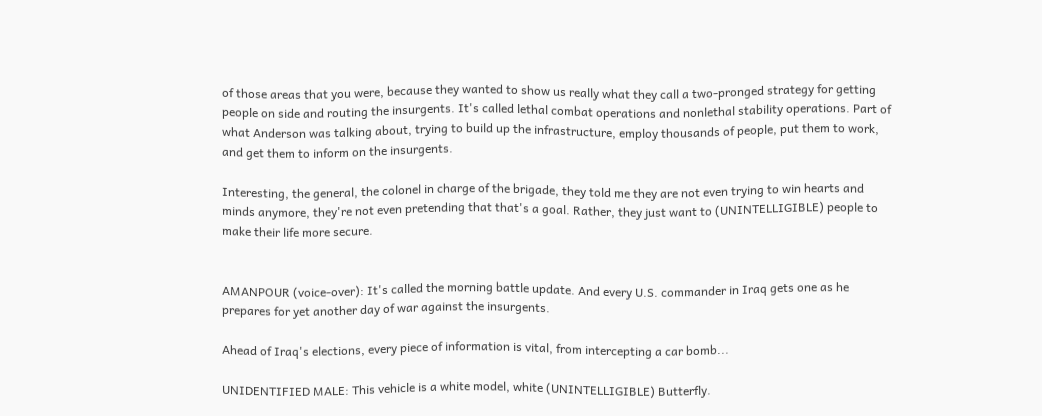of those areas that you were, because they wanted to show us really what they call a two-pronged strategy for getting people on side and routing the insurgents. It's called lethal combat operations and nonlethal stability operations. Part of what Anderson was talking about, trying to build up the infrastructure, employ thousands of people, put them to work, and get them to inform on the insurgents.

Interesting, the general, the colonel in charge of the brigade, they told me they are not even trying to win hearts and minds anymore, they're not even pretending that that's a goal. Rather, they just want to (UNINTELLIGIBLE) people to make their life more secure.


AMANPOUR (voice-over): It's called the morning battle update. And every U.S. commander in Iraq gets one as he prepares for yet another day of war against the insurgents.

Ahead of Iraq's elections, every piece of information is vital, from intercepting a car bomb...

UNIDENTIFIED MALE: This vehicle is a white model, white (UNINTELLIGIBLE) Butterfly.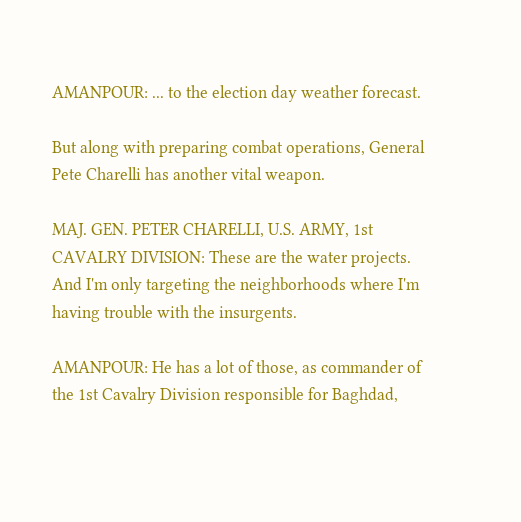AMANPOUR: ... to the election day weather forecast.

But along with preparing combat operations, General Pete Charelli has another vital weapon.

MAJ. GEN. PETER CHARELLI, U.S. ARMY, 1st CAVALRY DIVISION: These are the water projects. And I'm only targeting the neighborhoods where I'm having trouble with the insurgents.

AMANPOUR: He has a lot of those, as commander of the 1st Cavalry Division responsible for Baghdad,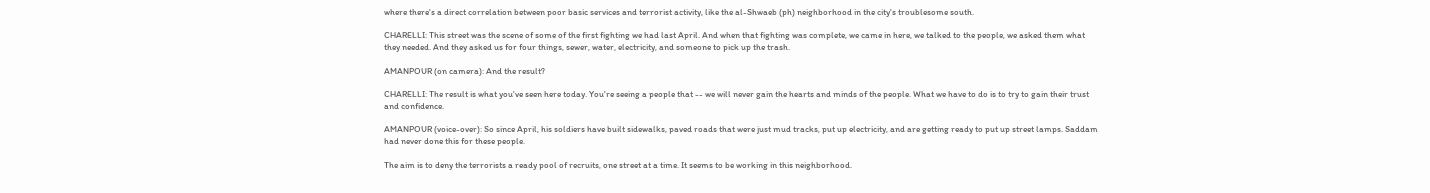where there's a direct correlation between poor basic services and terrorist activity, like the al-Shwaeb (ph) neighborhood in the city's troublesome south.

CHARELLI: This street was the scene of some of the first fighting we had last April. And when that fighting was complete, we came in here, we talked to the people, we asked them what they needed. And they asked us for four things, sewer, water, electricity, and someone to pick up the trash.

AMANPOUR (on camera): And the result?

CHARELLI: The result is what you've seen here today. You're seeing a people that -- we will never gain the hearts and minds of the people. What we have to do is to try to gain their trust and confidence.

AMANPOUR (voice-over): So since April, his soldiers have built sidewalks, paved roads that were just mud tracks, put up electricity, and are getting ready to put up street lamps. Saddam had never done this for these people.

The aim is to deny the terrorists a ready pool of recruits, one street at a time. It seems to be working in this neighborhood.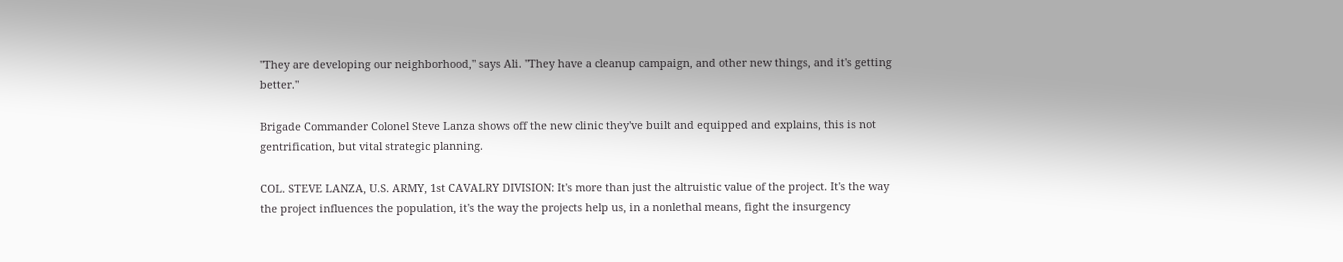"They are developing our neighborhood," says Ali. "They have a cleanup campaign, and other new things, and it's getting better."

Brigade Commander Colonel Steve Lanza shows off the new clinic they've built and equipped and explains, this is not gentrification, but vital strategic planning.

COL. STEVE LANZA, U.S. ARMY, 1st CAVALRY DIVISION: It's more than just the altruistic value of the project. It's the way the project influences the population, it's the way the projects help us, in a nonlethal means, fight the insurgency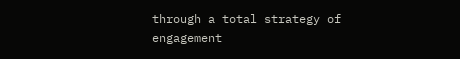through a total strategy of engagement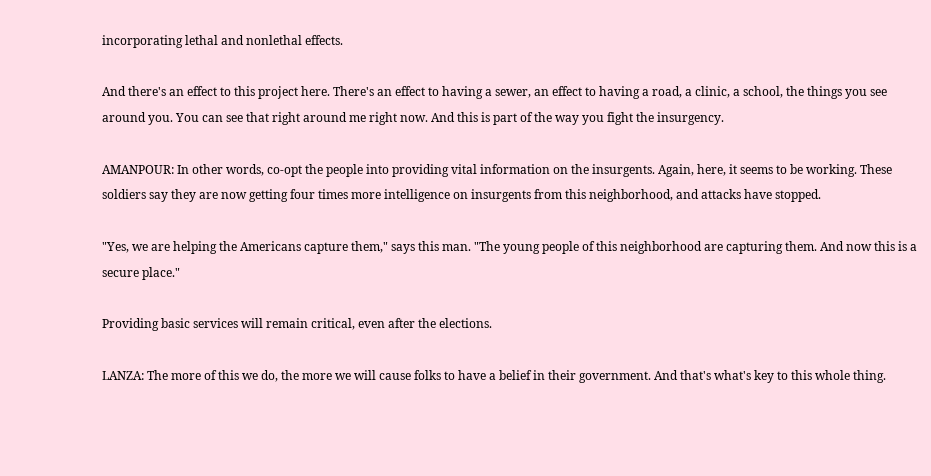incorporating lethal and nonlethal effects.

And there's an effect to this project here. There's an effect to having a sewer, an effect to having a road, a clinic, a school, the things you see around you. You can see that right around me right now. And this is part of the way you fight the insurgency.

AMANPOUR: In other words, co-opt the people into providing vital information on the insurgents. Again, here, it seems to be working. These soldiers say they are now getting four times more intelligence on insurgents from this neighborhood, and attacks have stopped.

"Yes, we are helping the Americans capture them," says this man. "The young people of this neighborhood are capturing them. And now this is a secure place."

Providing basic services will remain critical, even after the elections.

LANZA: The more of this we do, the more we will cause folks to have a belief in their government. And that's what's key to this whole thing.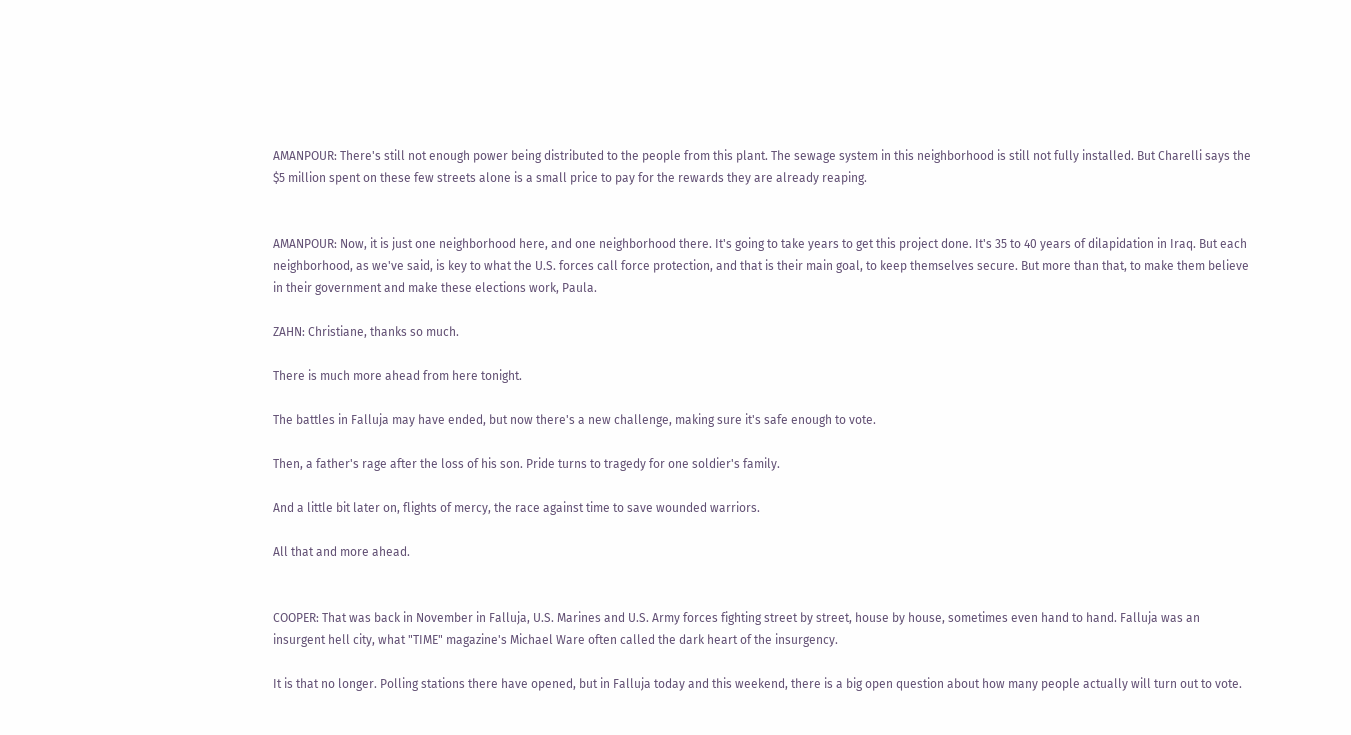AMANPOUR: There's still not enough power being distributed to the people from this plant. The sewage system in this neighborhood is still not fully installed. But Charelli says the $5 million spent on these few streets alone is a small price to pay for the rewards they are already reaping.


AMANPOUR: Now, it is just one neighborhood here, and one neighborhood there. It's going to take years to get this project done. It's 35 to 40 years of dilapidation in Iraq. But each neighborhood, as we've said, is key to what the U.S. forces call force protection, and that is their main goal, to keep themselves secure. But more than that, to make them believe in their government and make these elections work, Paula.

ZAHN: Christiane, thanks so much.

There is much more ahead from here tonight.

The battles in Falluja may have ended, but now there's a new challenge, making sure it's safe enough to vote.

Then, a father's rage after the loss of his son. Pride turns to tragedy for one soldier's family.

And a little bit later on, flights of mercy, the race against time to save wounded warriors.

All that and more ahead.


COOPER: That was back in November in Falluja, U.S. Marines and U.S. Army forces fighting street by street, house by house, sometimes even hand to hand. Falluja was an insurgent hell city, what "TIME" magazine's Michael Ware often called the dark heart of the insurgency.

It is that no longer. Polling stations there have opened, but in Falluja today and this weekend, there is a big open question about how many people actually will turn out to vote.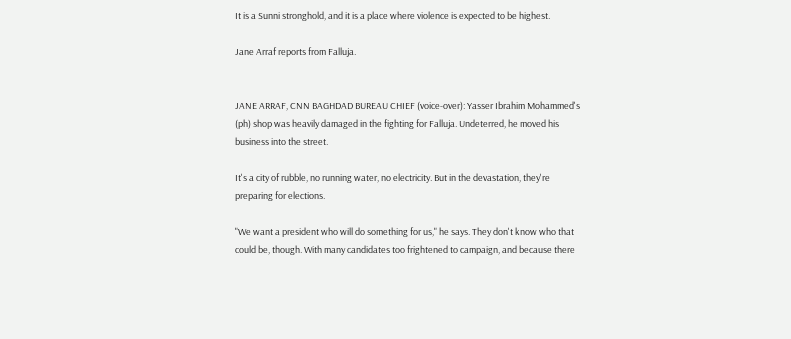It is a Sunni stronghold, and it is a place where violence is expected to be highest.

Jane Arraf reports from Falluja.


JANE ARRAF, CNN BAGHDAD BUREAU CHIEF (voice-over): Yasser Ibrahim Mohammed's (ph) shop was heavily damaged in the fighting for Falluja. Undeterred, he moved his business into the street.

It's a city of rubble, no running water, no electricity. But in the devastation, they're preparing for elections.

"We want a president who will do something for us," he says. They don't know who that could be, though. With many candidates too frightened to campaign, and because there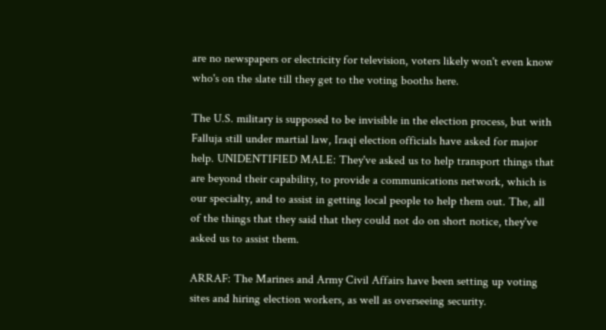are no newspapers or electricity for television, voters likely won't even know who's on the slate till they get to the voting booths here.

The U.S. military is supposed to be invisible in the election process, but with Falluja still under martial law, Iraqi election officials have asked for major help. UNIDENTIFIED MALE: They've asked us to help transport things that are beyond their capability, to provide a communications network, which is our specialty, and to assist in getting local people to help them out. The, all of the things that they said that they could not do on short notice, they've asked us to assist them.

ARRAF: The Marines and Army Civil Affairs have been setting up voting sites and hiring election workers, as well as overseeing security.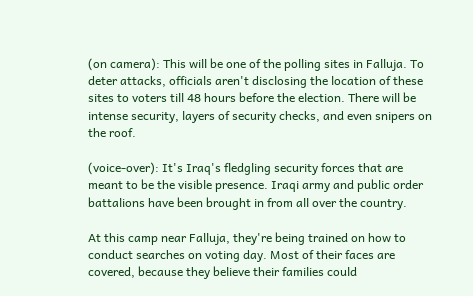(on camera): This will be one of the polling sites in Falluja. To deter attacks, officials aren't disclosing the location of these sites to voters till 48 hours before the election. There will be intense security, layers of security checks, and even snipers on the roof.

(voice-over): It's Iraq's fledgling security forces that are meant to be the visible presence. Iraqi army and public order battalions have been brought in from all over the country.

At this camp near Falluja, they're being trained on how to conduct searches on voting day. Most of their faces are covered, because they believe their families could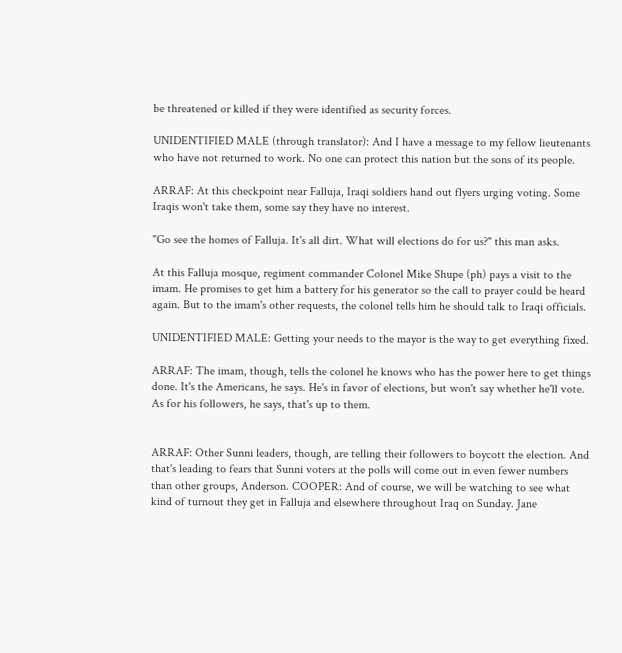be threatened or killed if they were identified as security forces.

UNIDENTIFIED MALE (through translator): And I have a message to my fellow lieutenants who have not returned to work. No one can protect this nation but the sons of its people.

ARRAF: At this checkpoint near Falluja, Iraqi soldiers hand out flyers urging voting. Some Iraqis won't take them, some say they have no interest.

"Go see the homes of Falluja. It's all dirt. What will elections do for us?" this man asks.

At this Falluja mosque, regiment commander Colonel Mike Shupe (ph) pays a visit to the imam. He promises to get him a battery for his generator so the call to prayer could be heard again. But to the imam's other requests, the colonel tells him he should talk to Iraqi officials.

UNIDENTIFIED MALE: Getting your needs to the mayor is the way to get everything fixed.

ARRAF: The imam, though, tells the colonel he knows who has the power here to get things done. It's the Americans, he says. He's in favor of elections, but won't say whether he'll vote. As for his followers, he says, that's up to them.


ARRAF: Other Sunni leaders, though, are telling their followers to boycott the election. And that's leading to fears that Sunni voters at the polls will come out in even fewer numbers than other groups, Anderson. COOPER: And of course, we will be watching to see what kind of turnout they get in Falluja and elsewhere throughout Iraq on Sunday. Jane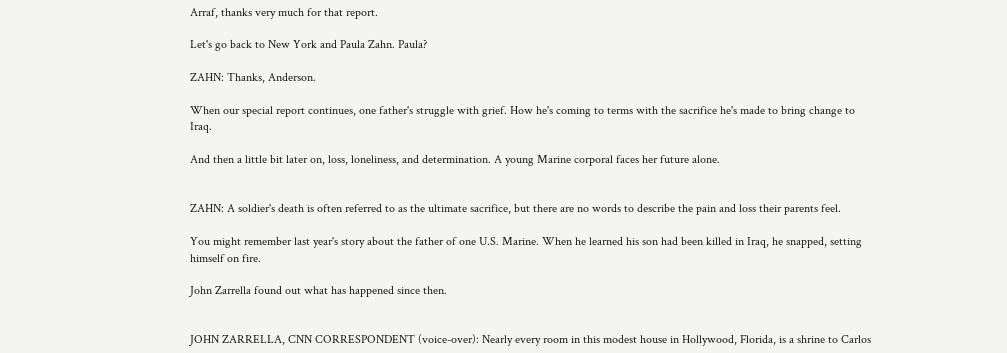Arraf, thanks very much for that report.

Let's go back to New York and Paula Zahn. Paula?

ZAHN: Thanks, Anderson.

When our special report continues, one father's struggle with grief. How he's coming to terms with the sacrifice he's made to bring change to Iraq.

And then a little bit later on, loss, loneliness, and determination. A young Marine corporal faces her future alone.


ZAHN: A soldier's death is often referred to as the ultimate sacrifice, but there are no words to describe the pain and loss their parents feel.

You might remember last year's story about the father of one U.S. Marine. When he learned his son had been killed in Iraq, he snapped, setting himself on fire.

John Zarrella found out what has happened since then.


JOHN ZARRELLA, CNN CORRESPONDENT (voice-over): Nearly every room in this modest house in Hollywood, Florida, is a shrine to Carlos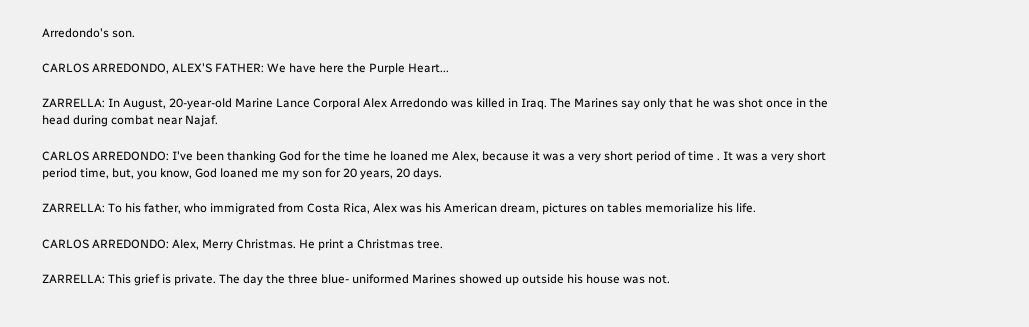Arredondo's son.

CARLOS ARREDONDO, ALEX'S FATHER: We have here the Purple Heart...

ZARRELLA: In August, 20-year-old Marine Lance Corporal Alex Arredondo was killed in Iraq. The Marines say only that he was shot once in the head during combat near Najaf.

CARLOS ARREDONDO: I've been thanking God for the time he loaned me Alex, because it was a very short period of time . It was a very short period time, but, you know, God loaned me my son for 20 years, 20 days.

ZARRELLA: To his father, who immigrated from Costa Rica, Alex was his American dream, pictures on tables memorialize his life.

CARLOS ARREDONDO: Alex, Merry Christmas. He print a Christmas tree.

ZARRELLA: This grief is private. The day the three blue- uniformed Marines showed up outside his house was not.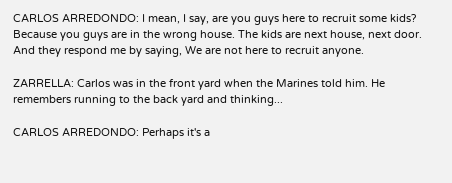CARLOS ARREDONDO: I mean, I say, are you guys here to recruit some kids? Because you guys are in the wrong house. The kids are next house, next door. And they respond me by saying, We are not here to recruit anyone.

ZARRELLA: Carlos was in the front yard when the Marines told him. He remembers running to the back yard and thinking...

CARLOS ARREDONDO: Perhaps it's a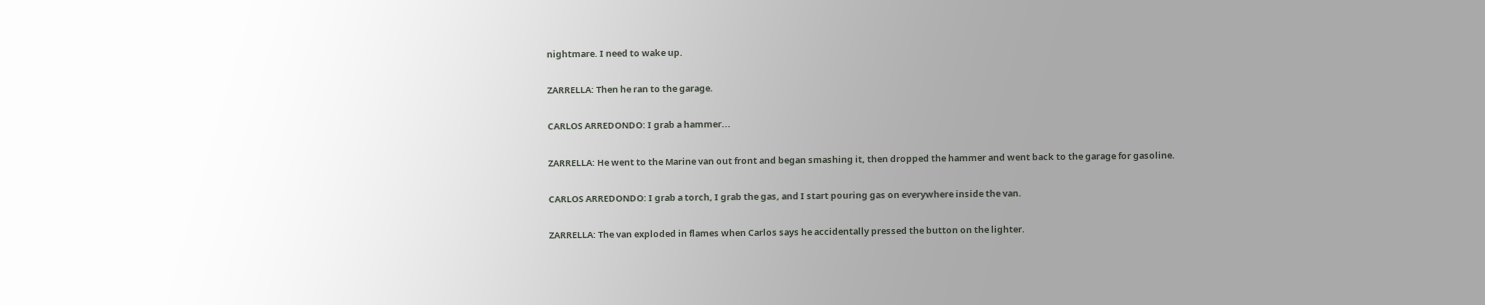nightmare. I need to wake up.

ZARRELLA: Then he ran to the garage.

CARLOS ARREDONDO: I grab a hammer...

ZARRELLA: He went to the Marine van out front and began smashing it, then dropped the hammer and went back to the garage for gasoline.

CARLOS ARREDONDO: I grab a torch, I grab the gas, and I start pouring gas on everywhere inside the van.

ZARRELLA: The van exploded in flames when Carlos says he accidentally pressed the button on the lighter.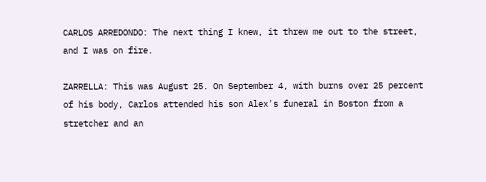CARLOS ARREDONDO: The next thing I knew, it threw me out to the street, and I was on fire.

ZARRELLA: This was August 25. On September 4, with burns over 25 percent of his body, Carlos attended his son Alex's funeral in Boston from a stretcher and an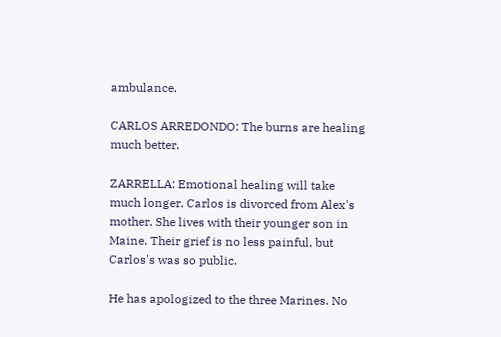ambulance.

CARLOS ARREDONDO: The burns are healing much better.

ZARRELLA: Emotional healing will take much longer. Carlos is divorced from Alex's mother. She lives with their younger son in Maine. Their grief is no less painful, but Carlos's was so public.

He has apologized to the three Marines. No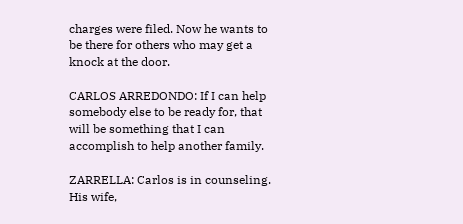charges were filed. Now he wants to be there for others who may get a knock at the door.

CARLOS ARREDONDO: If I can help somebody else to be ready for, that will be something that I can accomplish to help another family.

ZARRELLA: Carlos is in counseling. His wife,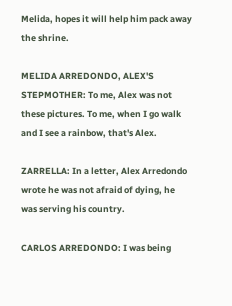Melida, hopes it will help him pack away the shrine.

MELIDA ARREDONDO, ALEX'S STEPMOTHER: To me, Alex was not these pictures. To me, when I go walk and I see a rainbow, that's Alex.

ZARRELLA: In a letter, Alex Arredondo wrote he was not afraid of dying, he was serving his country.

CARLOS ARREDONDO: I was being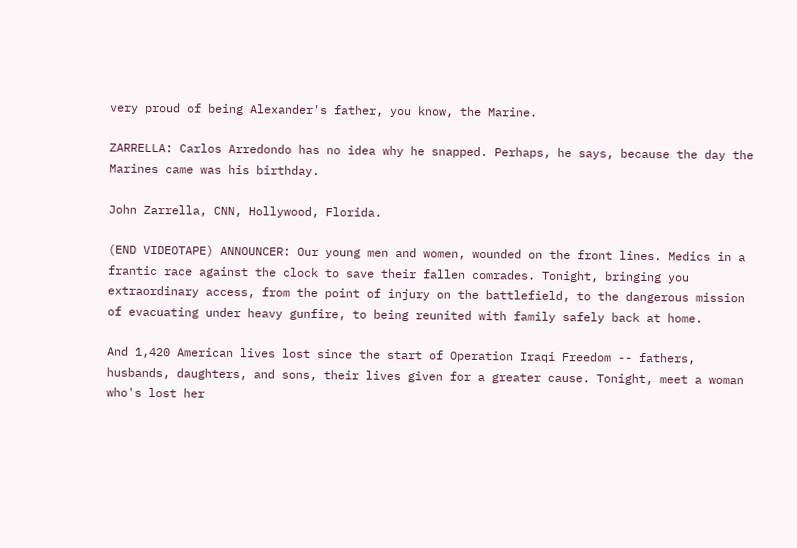very proud of being Alexander's father, you know, the Marine.

ZARRELLA: Carlos Arredondo has no idea why he snapped. Perhaps, he says, because the day the Marines came was his birthday.

John Zarrella, CNN, Hollywood, Florida.

(END VIDEOTAPE) ANNOUNCER: Our young men and women, wounded on the front lines. Medics in a frantic race against the clock to save their fallen comrades. Tonight, bringing you extraordinary access, from the point of injury on the battlefield, to the dangerous mission of evacuating under heavy gunfire, to being reunited with family safely back at home.

And 1,420 American lives lost since the start of Operation Iraqi Freedom -- fathers, husbands, daughters, and sons, their lives given for a greater cause. Tonight, meet a woman who's lost her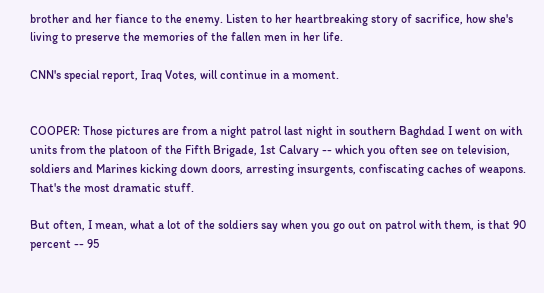brother and her fiance to the enemy. Listen to her heartbreaking story of sacrifice, how she's living to preserve the memories of the fallen men in her life.

CNN's special report, Iraq Votes, will continue in a moment.


COOPER: Those pictures are from a night patrol last night in southern Baghdad I went on with units from the platoon of the Fifth Brigade, 1st Calvary -- which you often see on television, soldiers and Marines kicking down doors, arresting insurgents, confiscating caches of weapons. That's the most dramatic stuff.

But often, I mean, what a lot of the soldiers say when you go out on patrol with them, is that 90 percent -- 95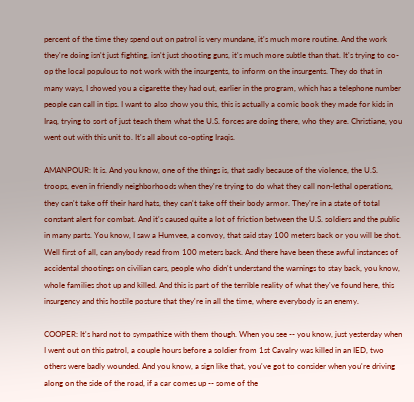percent of the time they spend out on patrol is very mundane, it's much more routine. And the work they're doing isn't just fighting, isn't just shooting guns, it's much more subtle than that. It's trying to co-op the local populous to not work with the insurgents, to inform on the insurgents. They do that in many ways, I showed you a cigarette they had out, earlier in the program, which has a telephone number people can call in tips. I want to also show you this, this is actually a comic book they made for kids in Iraq, trying to sort of just teach them what the U.S. forces are doing there, who they are. Christiane, you went out with this unit to. It's all about co-opting Iraqis.

AMANPOUR: It is. And you know, one of the things is, that sadly because of the violence, the U.S. troops, even in friendly neighborhoods when they're trying to do what they call non-lethal operations, they can't take off their hard hats, they can't take off their body armor. They're in a state of total constant alert for combat. And it's caused quite a lot of friction between the U.S. soldiers and the public in many parts. You know, I saw a Humvee, a convoy, that said stay 100 meters back or you will be shot. Well first of all, can anybody read from 100 meters back. And there have been these awful instances of accidental shootings on civilian cars, people who didn't understand the warnings to stay back, you know, whole families shot up and killed. And this is part of the terrible reality of what they've found here, this insurgency and this hostile posture that they're in all the time, where everybody is an enemy.

COOPER: It's hard not to sympathize with them though. When you see -- you know, just yesterday when I went out on this patrol, a couple hours before a soldier from 1st Cavalry was killed in an IED, two others were badly wounded. And you know, a sign like that, you've got to consider when you're driving along on the side of the road, if a car comes up -- some of the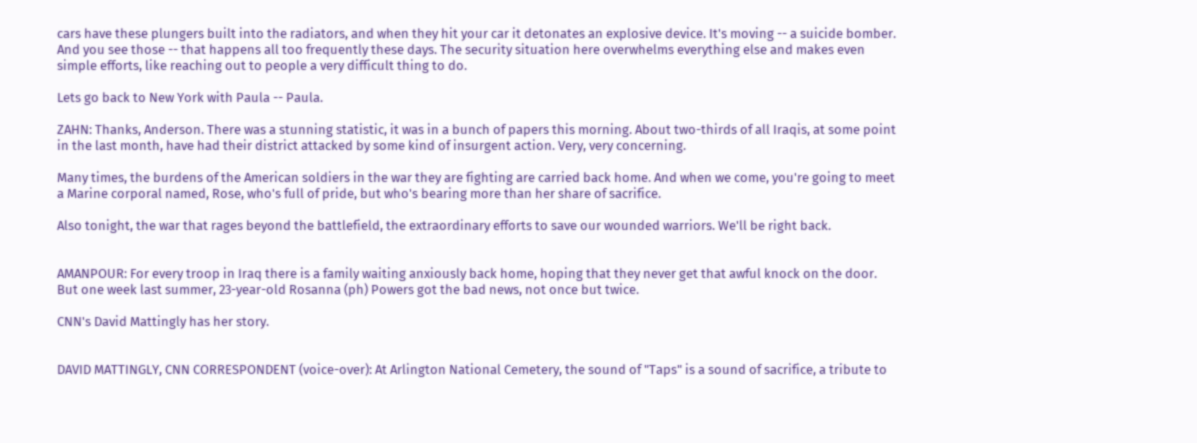cars have these plungers built into the radiators, and when they hit your car it detonates an explosive device. It's moving -- a suicide bomber. And you see those -- that happens all too frequently these days. The security situation here overwhelms everything else and makes even simple efforts, like reaching out to people a very difficult thing to do.

Lets go back to New York with Paula -- Paula.

ZAHN: Thanks, Anderson. There was a stunning statistic, it was in a bunch of papers this morning. About two-thirds of all Iraqis, at some point in the last month, have had their district attacked by some kind of insurgent action. Very, very concerning.

Many times, the burdens of the American soldiers in the war they are fighting are carried back home. And when we come, you're going to meet a Marine corporal named, Rose, who's full of pride, but who's bearing more than her share of sacrifice.

Also tonight, the war that rages beyond the battlefield, the extraordinary efforts to save our wounded warriors. We'll be right back.


AMANPOUR: For every troop in Iraq there is a family waiting anxiously back home, hoping that they never get that awful knock on the door. But one week last summer, 23-year-old Rosanna (ph) Powers got the bad news, not once but twice.

CNN's David Mattingly has her story.


DAVID MATTINGLY, CNN CORRESPONDENT (voice-over): At Arlington National Cemetery, the sound of "Taps" is a sound of sacrifice, a tribute to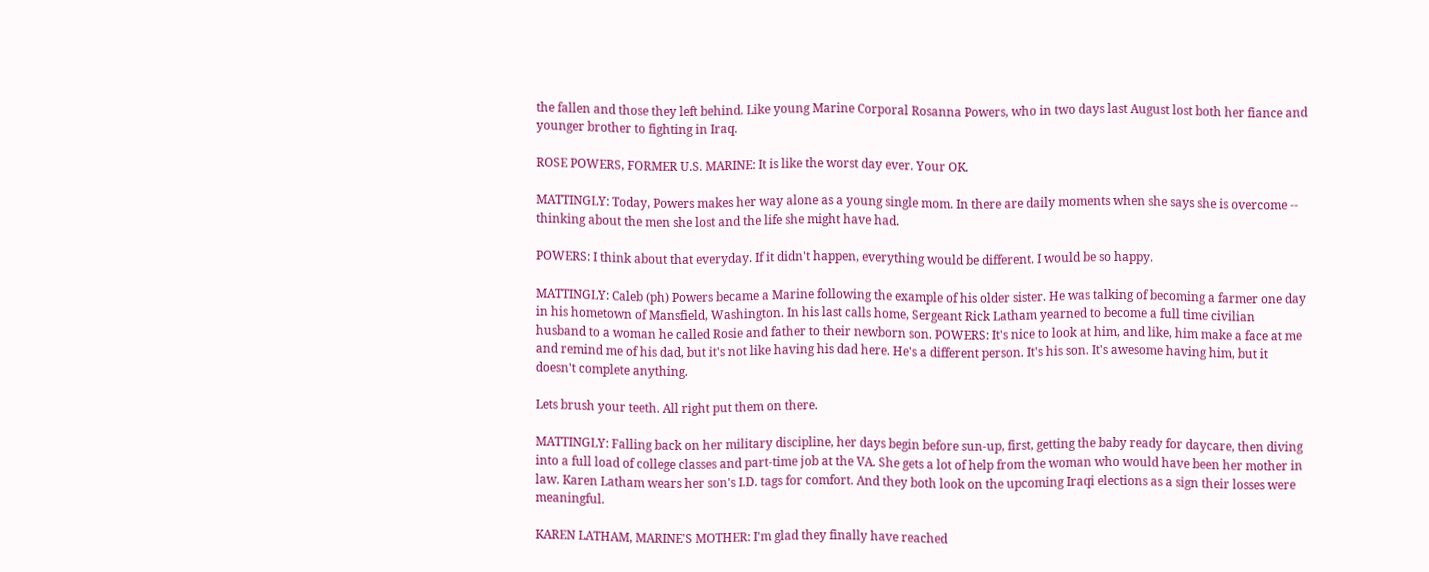the fallen and those they left behind. Like young Marine Corporal Rosanna Powers, who in two days last August lost both her fiance and younger brother to fighting in Iraq.

ROSE POWERS, FORMER U.S. MARINE: It is like the worst day ever. Your OK.

MATTINGLY: Today, Powers makes her way alone as a young single mom. In there are daily moments when she says she is overcome -- thinking about the men she lost and the life she might have had.

POWERS: I think about that everyday. If it didn't happen, everything would be different. I would be so happy.

MATTINGLY: Caleb (ph) Powers became a Marine following the example of his older sister. He was talking of becoming a farmer one day in his hometown of Mansfield, Washington. In his last calls home, Sergeant Rick Latham yearned to become a full time civilian husband to a woman he called Rosie and father to their newborn son. POWERS: It's nice to look at him, and like, him make a face at me and remind me of his dad, but it's not like having his dad here. He's a different person. It's his son. It's awesome having him, but it doesn't complete anything.

Lets brush your teeth. All right put them on there.

MATTINGLY: Falling back on her military discipline, her days begin before sun-up, first, getting the baby ready for daycare, then diving into a full load of college classes and part-time job at the VA. She gets a lot of help from the woman who would have been her mother in law. Karen Latham wears her son's I.D. tags for comfort. And they both look on the upcoming Iraqi elections as a sign their losses were meaningful.

KAREN LATHAM, MARINE'S MOTHER: I'm glad they finally have reached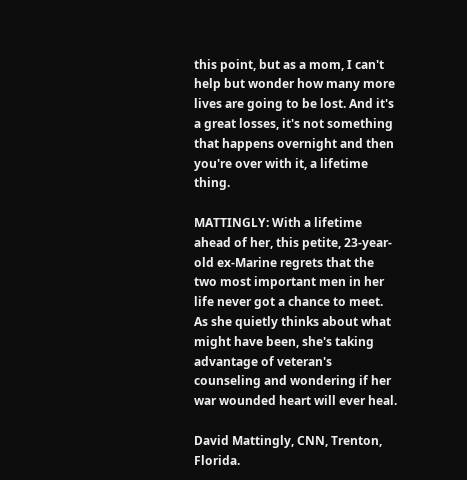this point, but as a mom, I can't help but wonder how many more lives are going to be lost. And it's a great losses, it's not something that happens overnight and then you're over with it, a lifetime thing.

MATTINGLY: With a lifetime ahead of her, this petite, 23-year- old ex-Marine regrets that the two most important men in her life never got a chance to meet. As she quietly thinks about what might have been, she's taking advantage of veteran's counseling and wondering if her war wounded heart will ever heal.

David Mattingly, CNN, Trenton, Florida.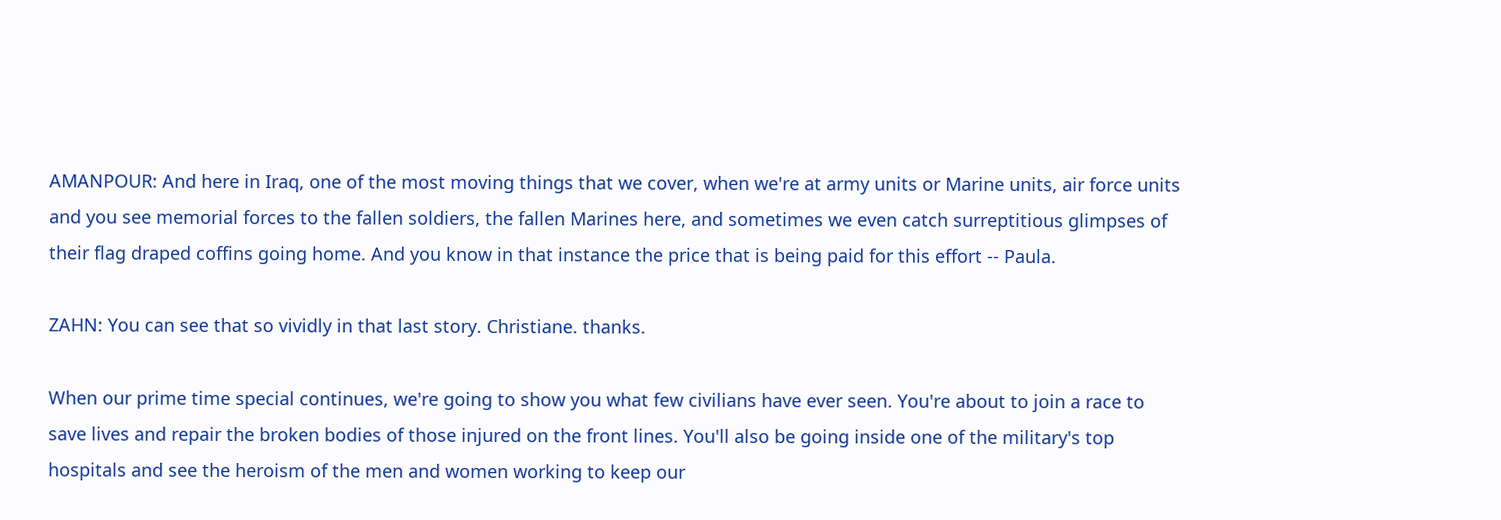AMANPOUR: And here in Iraq, one of the most moving things that we cover, when we're at army units or Marine units, air force units and you see memorial forces to the fallen soldiers, the fallen Marines here, and sometimes we even catch surreptitious glimpses of their flag draped coffins going home. And you know in that instance the price that is being paid for this effort -- Paula.

ZAHN: You can see that so vividly in that last story. Christiane. thanks.

When our prime time special continues, we're going to show you what few civilians have ever seen. You're about to join a race to save lives and repair the broken bodies of those injured on the front lines. You'll also be going inside one of the military's top hospitals and see the heroism of the men and women working to keep our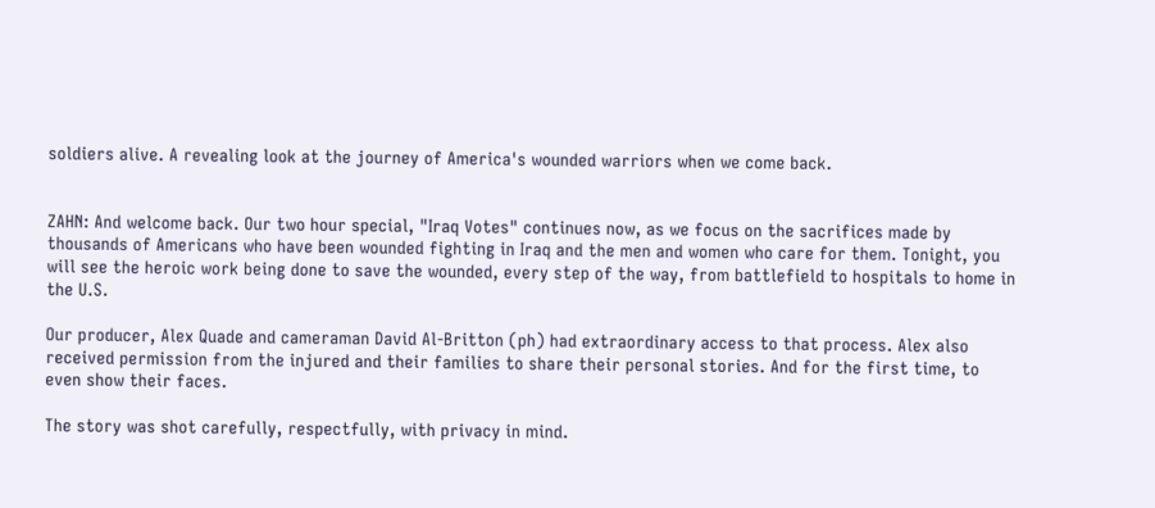soldiers alive. A revealing look at the journey of America's wounded warriors when we come back.


ZAHN: And welcome back. Our two hour special, "Iraq Votes" continues now, as we focus on the sacrifices made by thousands of Americans who have been wounded fighting in Iraq and the men and women who care for them. Tonight, you will see the heroic work being done to save the wounded, every step of the way, from battlefield to hospitals to home in the U.S.

Our producer, Alex Quade and cameraman David Al-Britton (ph) had extraordinary access to that process. Alex also received permission from the injured and their families to share their personal stories. And for the first time, to even show their faces.

The story was shot carefully, respectfully, with privacy in mind.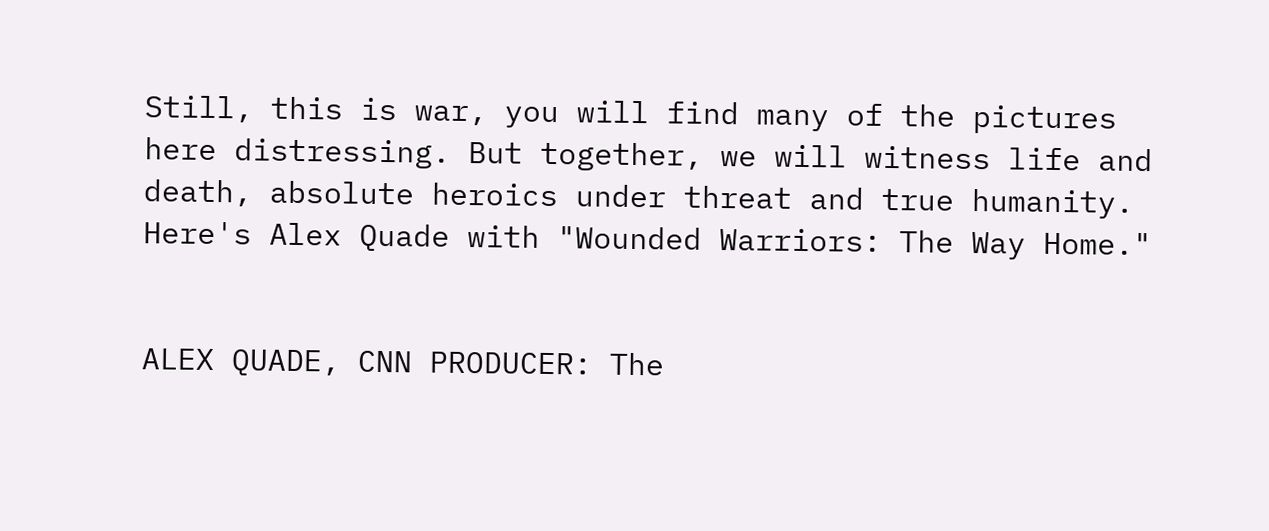Still, this is war, you will find many of the pictures here distressing. But together, we will witness life and death, absolute heroics under threat and true humanity. Here's Alex Quade with "Wounded Warriors: The Way Home."


ALEX QUADE, CNN PRODUCER: The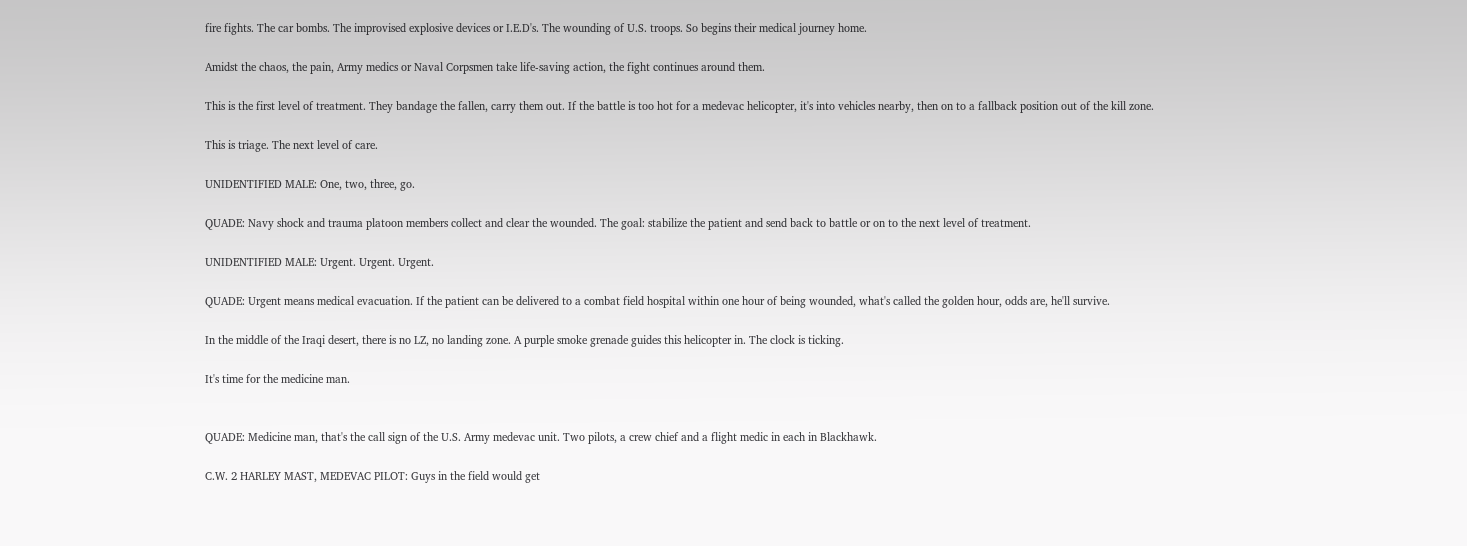fire fights. The car bombs. The improvised explosive devices or I.E.D's. The wounding of U.S. troops. So begins their medical journey home.

Amidst the chaos, the pain, Army medics or Naval Corpsmen take life-saving action, the fight continues around them.

This is the first level of treatment. They bandage the fallen, carry them out. If the battle is too hot for a medevac helicopter, it's into vehicles nearby, then on to a fallback position out of the kill zone.

This is triage. The next level of care.

UNIDENTIFIED MALE: One, two, three, go.

QUADE: Navy shock and trauma platoon members collect and clear the wounded. The goal: stabilize the patient and send back to battle or on to the next level of treatment.

UNIDENTIFIED MALE: Urgent. Urgent. Urgent.

QUADE: Urgent means medical evacuation. If the patient can be delivered to a combat field hospital within one hour of being wounded, what's called the golden hour, odds are, he'll survive.

In the middle of the Iraqi desert, there is no LZ, no landing zone. A purple smoke grenade guides this helicopter in. The clock is ticking.

It's time for the medicine man.


QUADE: Medicine man, that's the call sign of the U.S. Army medevac unit. Two pilots, a crew chief and a flight medic in each in Blackhawk.

C.W. 2 HARLEY MAST, MEDEVAC PILOT: Guys in the field would get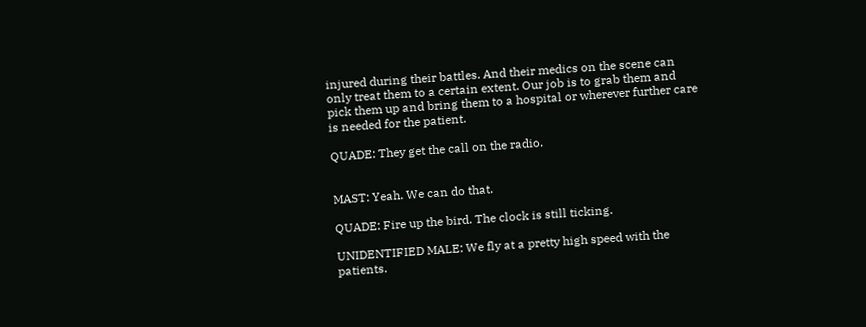injured during their battles. And their medics on the scene can only treat them to a certain extent. Our job is to grab them and pick them up and bring them to a hospital or wherever further care is needed for the patient.

QUADE: They get the call on the radio.


MAST: Yeah. We can do that.

QUADE: Fire up the bird. The clock is still ticking.

UNIDENTIFIED MALE: We fly at a pretty high speed with the patients.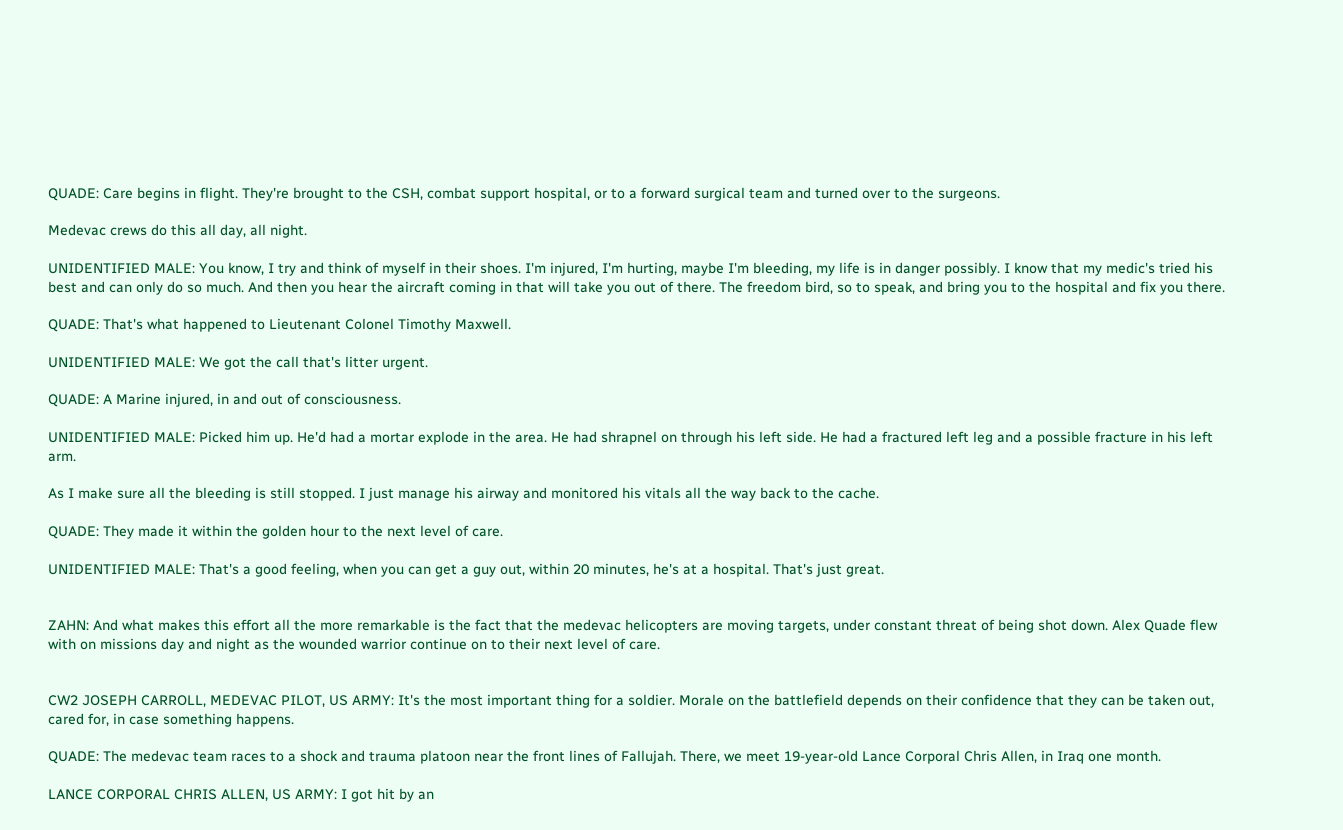QUADE: Care begins in flight. They're brought to the CSH, combat support hospital, or to a forward surgical team and turned over to the surgeons.

Medevac crews do this all day, all night.

UNIDENTIFIED MALE: You know, I try and think of myself in their shoes. I'm injured, I'm hurting, maybe I'm bleeding, my life is in danger possibly. I know that my medic's tried his best and can only do so much. And then you hear the aircraft coming in that will take you out of there. The freedom bird, so to speak, and bring you to the hospital and fix you there.

QUADE: That's what happened to Lieutenant Colonel Timothy Maxwell.

UNIDENTIFIED MALE: We got the call that's litter urgent.

QUADE: A Marine injured, in and out of consciousness.

UNIDENTIFIED MALE: Picked him up. He'd had a mortar explode in the area. He had shrapnel on through his left side. He had a fractured left leg and a possible fracture in his left arm.

As I make sure all the bleeding is still stopped. I just manage his airway and monitored his vitals all the way back to the cache.

QUADE: They made it within the golden hour to the next level of care.

UNIDENTIFIED MALE: That's a good feeling, when you can get a guy out, within 20 minutes, he's at a hospital. That's just great.


ZAHN: And what makes this effort all the more remarkable is the fact that the medevac helicopters are moving targets, under constant threat of being shot down. Alex Quade flew with on missions day and night as the wounded warrior continue on to their next level of care.


CW2 JOSEPH CARROLL, MEDEVAC PILOT, US ARMY: It's the most important thing for a soldier. Morale on the battlefield depends on their confidence that they can be taken out, cared for, in case something happens.

QUADE: The medevac team races to a shock and trauma platoon near the front lines of Fallujah. There, we meet 19-year-old Lance Corporal Chris Allen, in Iraq one month.

LANCE CORPORAL CHRIS ALLEN, US ARMY: I got hit by an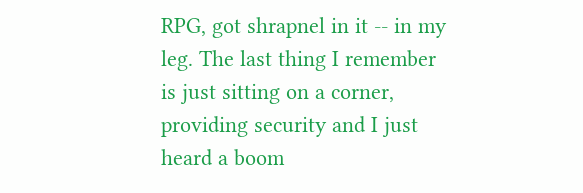RPG, got shrapnel in it -- in my leg. The last thing I remember is just sitting on a corner, providing security and I just heard a boom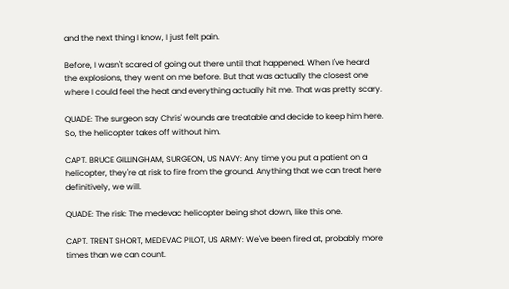and the next thing I know, I just felt pain.

Before, I wasn't scared of going out there until that happened. When I've heard the explosions, they went on me before. But that was actually the closest one where I could feel the heat and everything actually hit me. That was pretty scary.

QUADE: The surgeon say Chris' wounds are treatable and decide to keep him here. So, the helicopter takes off without him.

CAPT. BRUCE GILLINGHAM, SURGEON, US NAVY: Any time you put a patient on a helicopter, they're at risk to fire from the ground. Anything that we can treat here definitively, we will.

QUADE: The risk: The medevac helicopter being shot down, like this one.

CAPT. TRENT SHORT, MEDEVAC PILOT, US ARMY: We've been fired at, probably more times than we can count.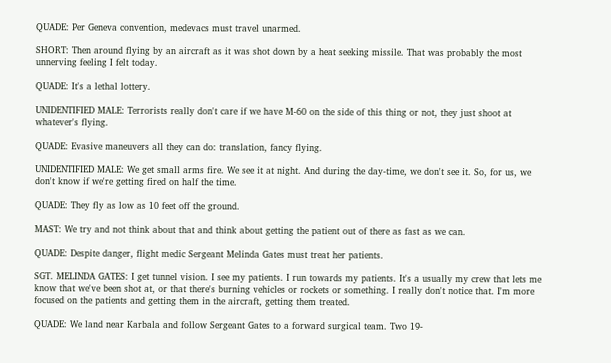QUADE: Per Geneva convention, medevacs must travel unarmed.

SHORT: Then around flying by an aircraft as it was shot down by a heat seeking missile. That was probably the most unnerving feeling I felt today.

QUADE: It's a lethal lottery.

UNIDENTIFIED MALE: Terrorists really don't care if we have M-60 on the side of this thing or not, they just shoot at whatever's flying.

QUADE: Evasive maneuvers all they can do: translation, fancy flying.

UNIDENTIFIED MALE: We get small arms fire. We see it at night. And during the day-time, we don't see it. So, for us, we don't know if we're getting fired on half the time.

QUADE: They fly as low as 10 feet off the ground.

MAST: We try and not think about that and think about getting the patient out of there as fast as we can.

QUADE: Despite danger, flight medic Sergeant Melinda Gates must treat her patients.

SGT. MELINDA GATES: I get tunnel vision. I see my patients. I run towards my patients. It's a usually my crew that lets me know that we've been shot at, or that there's burning vehicles or rockets or something. I really don't notice that. I'm more focused on the patients and getting them in the aircraft, getting them treated.

QUADE: We land near Karbala and follow Sergeant Gates to a forward surgical team. Two 19-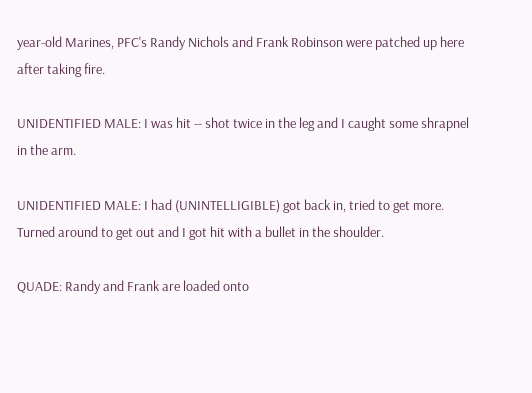year-old Marines, PFC's Randy Nichols and Frank Robinson were patched up here after taking fire.

UNIDENTIFIED MALE: I was hit -- shot twice in the leg and I caught some shrapnel in the arm.

UNIDENTIFIED MALE: I had (UNINTELLIGIBLE) got back in, tried to get more. Turned around to get out and I got hit with a bullet in the shoulder.

QUADE: Randy and Frank are loaded onto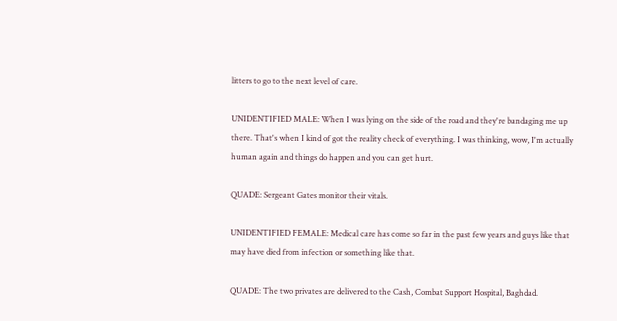litters to go to the next level of care.

UNIDENTIFIED MALE: When I was lying on the side of the road and they're bandaging me up there. That's when I kind of got the reality check of everything. I was thinking, wow, I'm actually human again and things do happen and you can get hurt.

QUADE: Sergeant Gates monitor their vitals.

UNIDENTIFIED FEMALE: Medical care has come so far in the past few years and guys like that may have died from infection or something like that.

QUADE: The two privates are delivered to the Cash, Combat Support Hospital, Baghdad.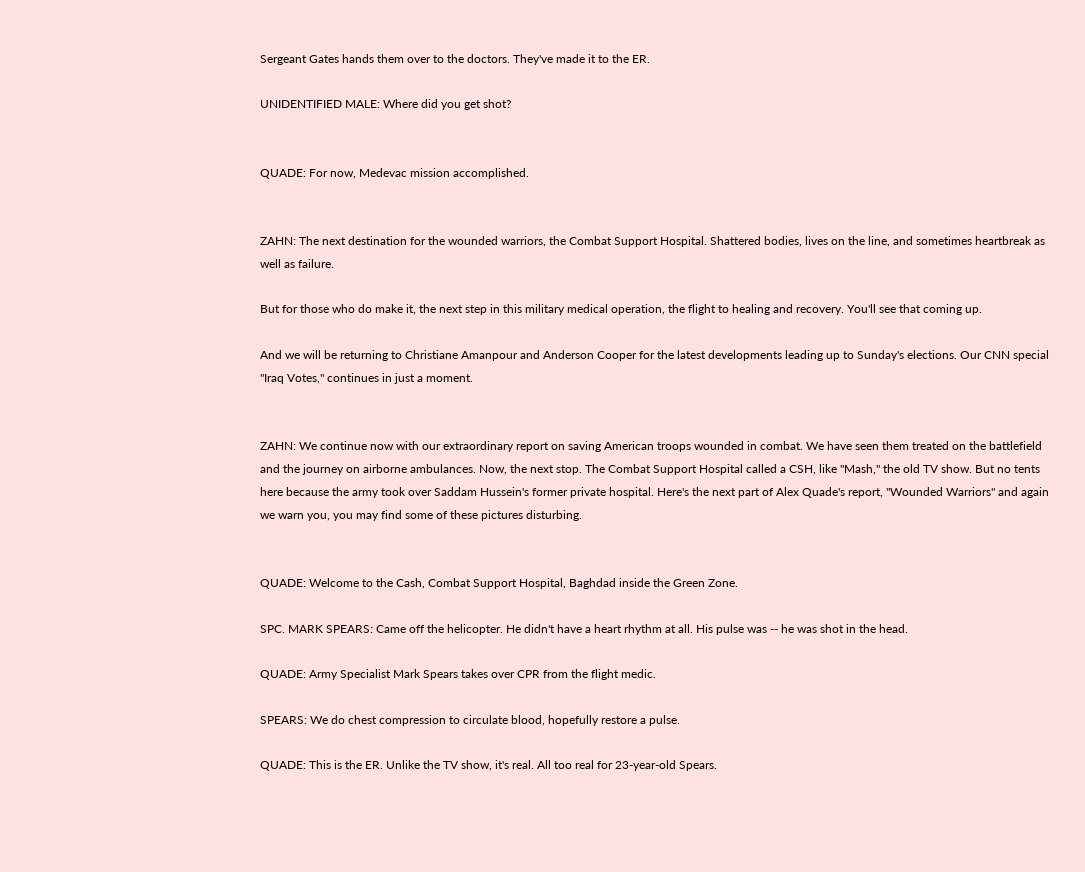Sergeant Gates hands them over to the doctors. They've made it to the ER.

UNIDENTIFIED MALE: Where did you get shot?


QUADE: For now, Medevac mission accomplished.


ZAHN: The next destination for the wounded warriors, the Combat Support Hospital. Shattered bodies, lives on the line, and sometimes heartbreak as well as failure.

But for those who do make it, the next step in this military medical operation, the flight to healing and recovery. You'll see that coming up.

And we will be returning to Christiane Amanpour and Anderson Cooper for the latest developments leading up to Sunday's elections. Our CNN special "Iraq Votes," continues in just a moment.


ZAHN: We continue now with our extraordinary report on saving American troops wounded in combat. We have seen them treated on the battlefield and the journey on airborne ambulances. Now, the next stop. The Combat Support Hospital called a CSH, like "Mash," the old TV show. But no tents here because the army took over Saddam Hussein's former private hospital. Here's the next part of Alex Quade's report, "Wounded Warriors" and again we warn you, you may find some of these pictures disturbing.


QUADE: Welcome to the Cash, Combat Support Hospital, Baghdad inside the Green Zone.

SPC. MARK SPEARS: Came off the helicopter. He didn't have a heart rhythm at all. His pulse was -- he was shot in the head.

QUADE: Army Specialist Mark Spears takes over CPR from the flight medic.

SPEARS: We do chest compression to circulate blood, hopefully restore a pulse.

QUADE: This is the ER. Unlike the TV show, it's real. All too real for 23-year-old Spears.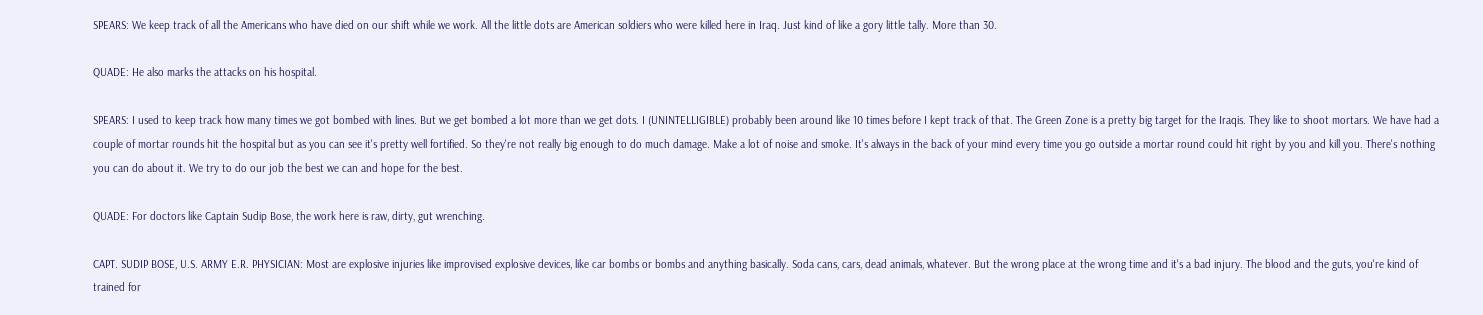SPEARS: We keep track of all the Americans who have died on our shift while we work. All the little dots are American soldiers who were killed here in Iraq. Just kind of like a gory little tally. More than 30.

QUADE: He also marks the attacks on his hospital.

SPEARS: I used to keep track how many times we got bombed with lines. But we get bombed a lot more than we get dots. I (UNINTELLIGIBLE) probably been around like 10 times before I kept track of that. The Green Zone is a pretty big target for the Iraqis. They like to shoot mortars. We have had a couple of mortar rounds hit the hospital but as you can see it's pretty well fortified. So they're not really big enough to do much damage. Make a lot of noise and smoke. It's always in the back of your mind every time you go outside a mortar round could hit right by you and kill you. There's nothing you can do about it. We try to do our job the best we can and hope for the best.

QUADE: For doctors like Captain Sudip Bose, the work here is raw, dirty, gut wrenching.

CAPT. SUDIP BOSE, U.S. ARMY E.R. PHYSICIAN: Most are explosive injuries like improvised explosive devices, like car bombs or bombs and anything basically. Soda cans, cars, dead animals, whatever. But the wrong place at the wrong time and it's a bad injury. The blood and the guts, you're kind of trained for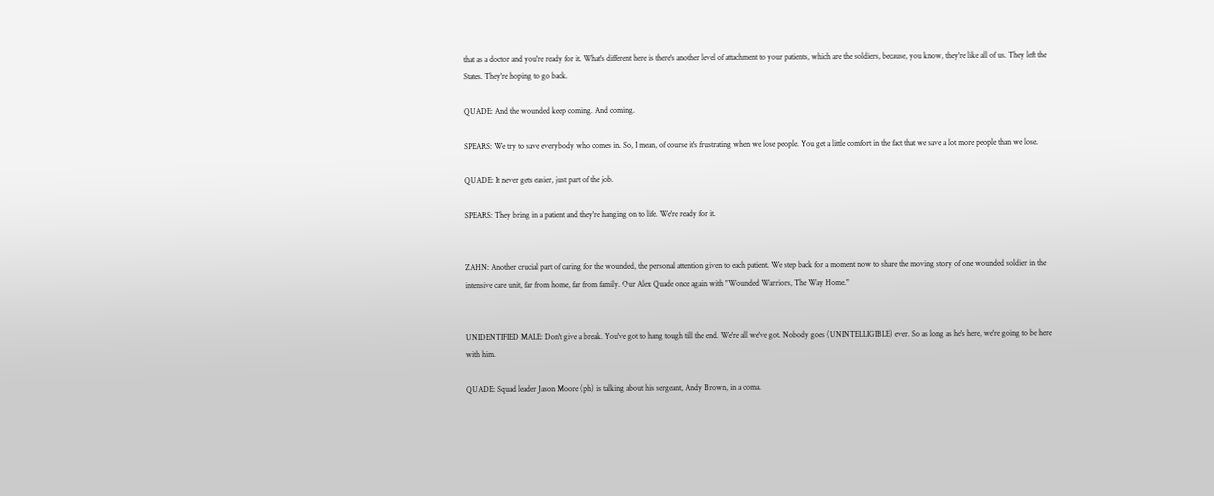that as a doctor and you're ready for it. What's different here is there's another level of attachment to your patients, which are the soldiers, because, you know, they're like all of us. They left the States. They're hoping to go back.

QUADE: And the wounded keep coming. And coming.

SPEARS: We try to save everybody who comes in. So, I mean, of course it's frustrating when we lose people. You get a little comfort in the fact that we save a lot more people than we lose.

QUADE: It never gets easier, just part of the job.

SPEARS: They bring in a patient and they're hanging on to life. We're ready for it.


ZAHN: Another crucial part of caring for the wounded, the personal attention given to each patient. We step back for a moment now to share the moving story of one wounded soldier in the intensive care unit, far from home, far from family. Our Alex Quade once again with "Wounded Warriors, The Way Home."


UNIDENTIFIED MALE: Don't give a break. You've got to hang tough till the end. We're all we've got. Nobody goes (UNINTELLIGIBLE) ever. So as long as he's here, we're going to be here with him.

QUADE: Squad leader Jason Moore (ph) is talking about his sergeant, Andy Brown, in a coma.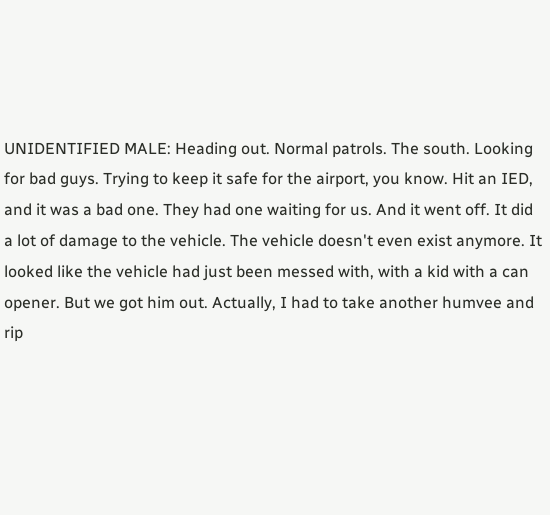UNIDENTIFIED MALE: Heading out. Normal patrols. The south. Looking for bad guys. Trying to keep it safe for the airport, you know. Hit an IED, and it was a bad one. They had one waiting for us. And it went off. It did a lot of damage to the vehicle. The vehicle doesn't even exist anymore. It looked like the vehicle had just been messed with, with a kid with a can opener. But we got him out. Actually, I had to take another humvee and rip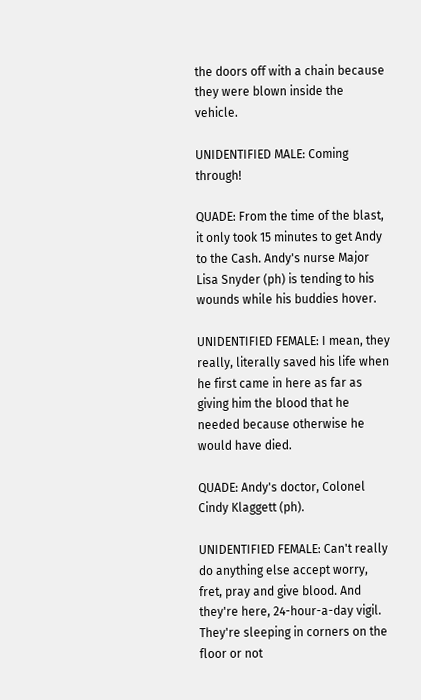the doors off with a chain because they were blown inside the vehicle.

UNIDENTIFIED MALE: Coming through!

QUADE: From the time of the blast, it only took 15 minutes to get Andy to the Cash. Andy's nurse Major Lisa Snyder (ph) is tending to his wounds while his buddies hover.

UNIDENTIFIED FEMALE: I mean, they really, literally saved his life when he first came in here as far as giving him the blood that he needed because otherwise he would have died.

QUADE: Andy's doctor, Colonel Cindy Klaggett (ph).

UNIDENTIFIED FEMALE: Can't really do anything else accept worry, fret, pray and give blood. And they're here, 24-hour-a-day vigil. They're sleeping in corners on the floor or not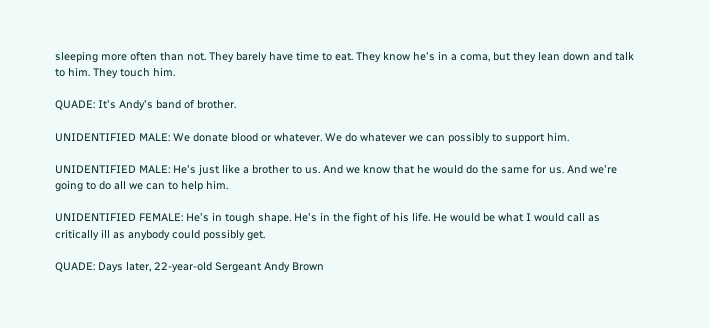sleeping more often than not. They barely have time to eat. They know he's in a coma, but they lean down and talk to him. They touch him.

QUADE: It's Andy's band of brother.

UNIDENTIFIED MALE: We donate blood or whatever. We do whatever we can possibly to support him.

UNIDENTIFIED MALE: He's just like a brother to us. And we know that he would do the same for us. And we're going to do all we can to help him.

UNIDENTIFIED FEMALE: He's in tough shape. He's in the fight of his life. He would be what I would call as critically ill as anybody could possibly get.

QUADE: Days later, 22-year-old Sergeant Andy Brown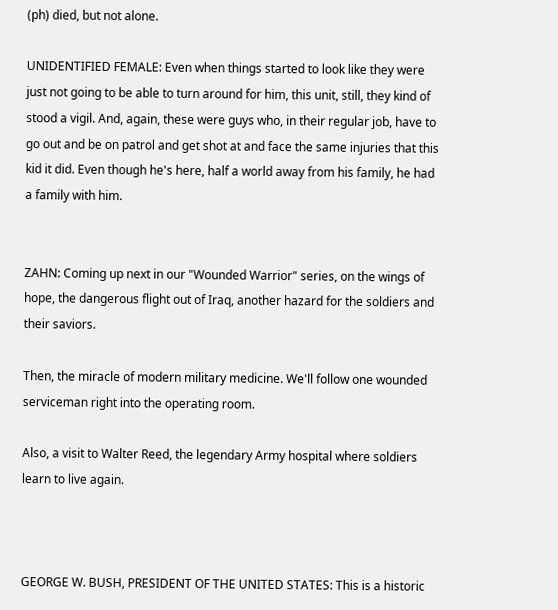(ph) died, but not alone.

UNIDENTIFIED FEMALE: Even when things started to look like they were just not going to be able to turn around for him, this unit, still, they kind of stood a vigil. And, again, these were guys who, in their regular job, have to go out and be on patrol and get shot at and face the same injuries that this kid it did. Even though he's here, half a world away from his family, he had a family with him.


ZAHN: Coming up next in our "Wounded Warrior" series, on the wings of hope, the dangerous flight out of Iraq, another hazard for the soldiers and their saviors.

Then, the miracle of modern military medicine. We'll follow one wounded serviceman right into the operating room.

Also, a visit to Walter Reed, the legendary Army hospital where soldiers learn to live again.



GEORGE W. BUSH, PRESIDENT OF THE UNITED STATES: This is a historic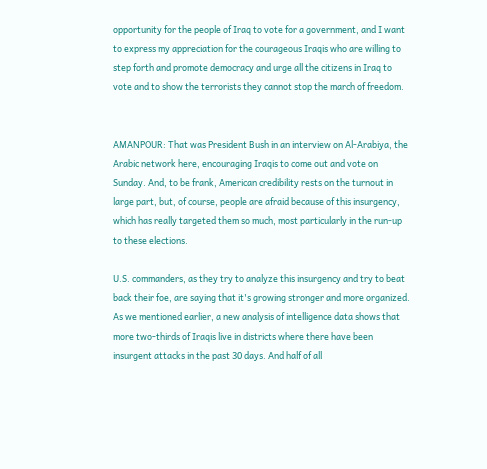opportunity for the people of Iraq to vote for a government, and I want to express my appreciation for the courageous Iraqis who are willing to step forth and promote democracy and urge all the citizens in Iraq to vote and to show the terrorists they cannot stop the march of freedom.


AMANPOUR: That was President Bush in an interview on Al-Arabiya, the Arabic network here, encouraging Iraqis to come out and vote on Sunday. And, to be frank, American credibility rests on the turnout in large part, but, of course, people are afraid because of this insurgency, which has really targeted them so much, most particularly in the run-up to these elections.

U.S. commanders, as they try to analyze this insurgency and try to beat back their foe, are saying that it's growing stronger and more organized. As we mentioned earlier, a new analysis of intelligence data shows that more two-thirds of Iraqis live in districts where there have been insurgent attacks in the past 30 days. And half of all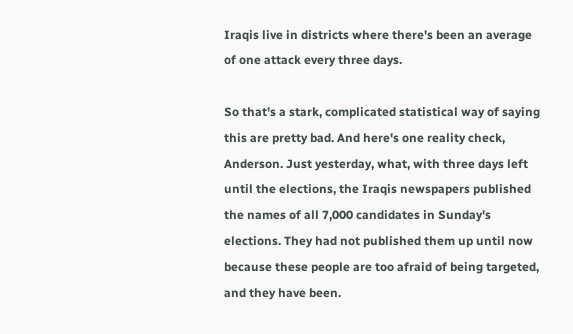Iraqis live in districts where there's been an average of one attack every three days.

So that's a stark, complicated statistical way of saying this are pretty bad. And here's one reality check, Anderson. Just yesterday, what, with three days left until the elections, the Iraqis newspapers published the names of all 7,000 candidates in Sunday's elections. They had not published them up until now because these people are too afraid of being targeted, and they have been.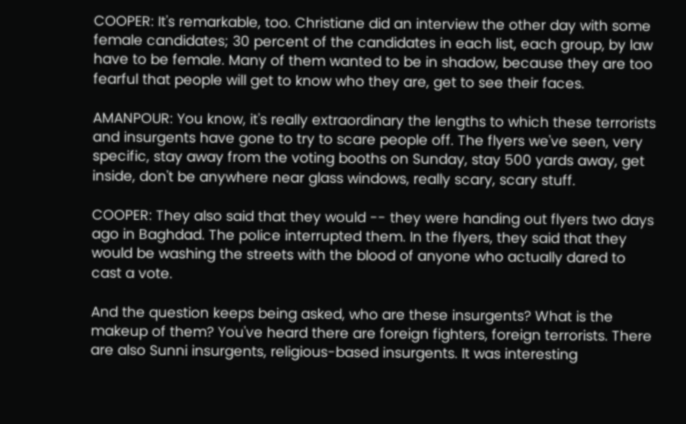COOPER: It's remarkable, too. Christiane did an interview the other day with some female candidates; 30 percent of the candidates in each list, each group, by law have to be female. Many of them wanted to be in shadow, because they are too fearful that people will get to know who they are, get to see their faces.

AMANPOUR: You know, it's really extraordinary the lengths to which these terrorists and insurgents have gone to try to scare people off. The flyers we've seen, very specific, stay away from the voting booths on Sunday, stay 500 yards away, get inside, don't be anywhere near glass windows, really scary, scary stuff.

COOPER: They also said that they would -- they were handing out flyers two days ago in Baghdad. The police interrupted them. In the flyers, they said that they would be washing the streets with the blood of anyone who actually dared to cast a vote.

And the question keeps being asked, who are these insurgents? What is the makeup of them? You've heard there are foreign fighters, foreign terrorists. There are also Sunni insurgents, religious-based insurgents. It was interesting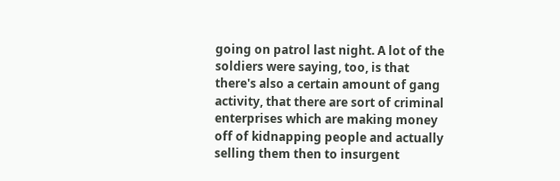going on patrol last night. A lot of the soldiers were saying, too, is that there's also a certain amount of gang activity, that there are sort of criminal enterprises which are making money off of kidnapping people and actually selling them then to insurgent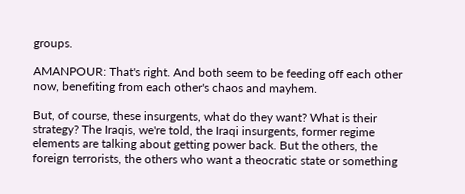groups.

AMANPOUR: That's right. And both seem to be feeding off each other now, benefiting from each other's chaos and mayhem.

But, of course, these insurgents, what do they want? What is their strategy? The Iraqis, we're told, the Iraqi insurgents, former regime elements are talking about getting power back. But the others, the foreign terrorists, the others who want a theocratic state or something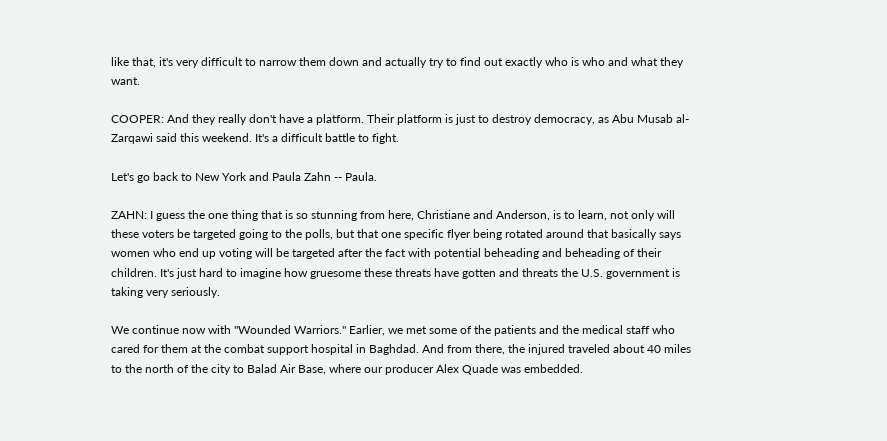like that, it's very difficult to narrow them down and actually try to find out exactly who is who and what they want.

COOPER: And they really don't have a platform. Their platform is just to destroy democracy, as Abu Musab al-Zarqawi said this weekend. It's a difficult battle to fight.

Let's go back to New York and Paula Zahn -- Paula.

ZAHN: I guess the one thing that is so stunning from here, Christiane and Anderson, is to learn, not only will these voters be targeted going to the polls, but that one specific flyer being rotated around that basically says women who end up voting will be targeted after the fact with potential beheading and beheading of their children. It's just hard to imagine how gruesome these threats have gotten and threats the U.S. government is taking very seriously.

We continue now with "Wounded Warriors." Earlier, we met some of the patients and the medical staff who cared for them at the combat support hospital in Baghdad. And from there, the injured traveled about 40 miles to the north of the city to Balad Air Base, where our producer Alex Quade was embedded.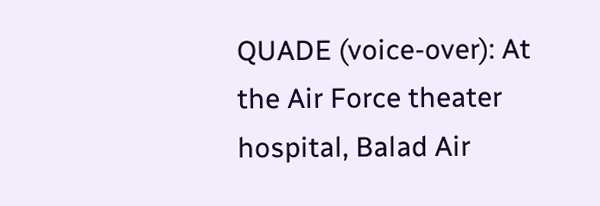QUADE (voice-over): At the Air Force theater hospital, Balad Air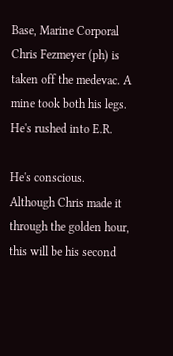Base, Marine Corporal Chris Fezmeyer (ph) is taken off the medevac. A mine took both his legs. He's rushed into E.R.

He's conscious. Although Chris made it through the golden hour, this will be his second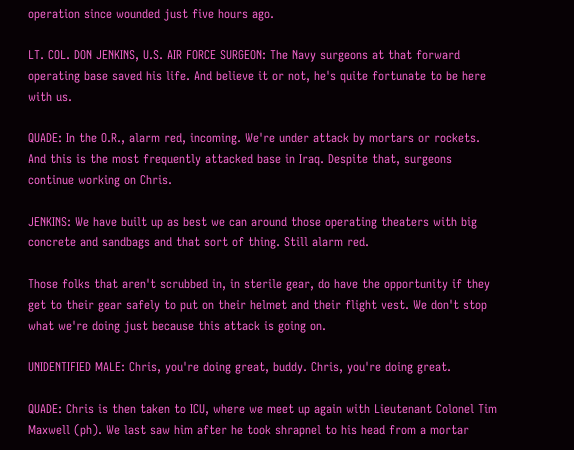operation since wounded just five hours ago.

LT. COL. DON JENKINS, U.S. AIR FORCE SURGEON: The Navy surgeons at that forward operating base saved his life. And believe it or not, he's quite fortunate to be here with us.

QUADE: In the O.R., alarm red, incoming. We're under attack by mortars or rockets. And this is the most frequently attacked base in Iraq. Despite that, surgeons continue working on Chris.

JENKINS: We have built up as best we can around those operating theaters with big concrete and sandbags and that sort of thing. Still alarm red.

Those folks that aren't scrubbed in, in sterile gear, do have the opportunity if they get to their gear safely to put on their helmet and their flight vest. We don't stop what we're doing just because this attack is going on.

UNIDENTIFIED MALE: Chris, you're doing great, buddy. Chris, you're doing great.

QUADE: Chris is then taken to ICU, where we meet up again with Lieutenant Colonel Tim Maxwell (ph). We last saw him after he took shrapnel to his head from a mortar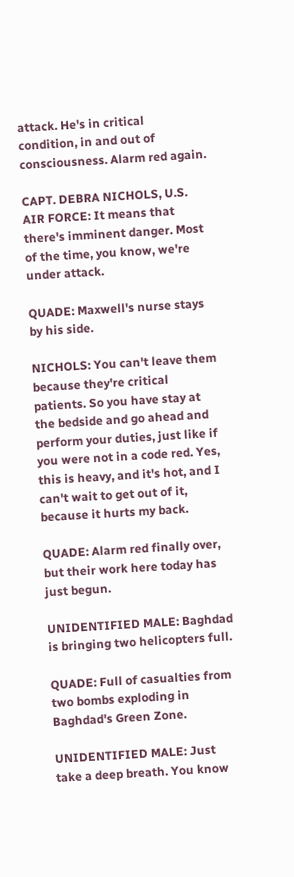attack. He's in critical condition, in and out of consciousness. Alarm red again.

CAPT. DEBRA NICHOLS, U.S. AIR FORCE: It means that there's imminent danger. Most of the time, you know, we're under attack.

QUADE: Maxwell's nurse stays by his side.

NICHOLS: You can't leave them because they're critical patients. So you have stay at the bedside and go ahead and perform your duties, just like if you were not in a code red. Yes, this is heavy, and it's hot, and I can't wait to get out of it, because it hurts my back.

QUADE: Alarm red finally over, but their work here today has just begun.

UNIDENTIFIED MALE: Baghdad is bringing two helicopters full.

QUADE: Full of casualties from two bombs exploding in Baghdad's Green Zone.

UNIDENTIFIED MALE: Just take a deep breath. You know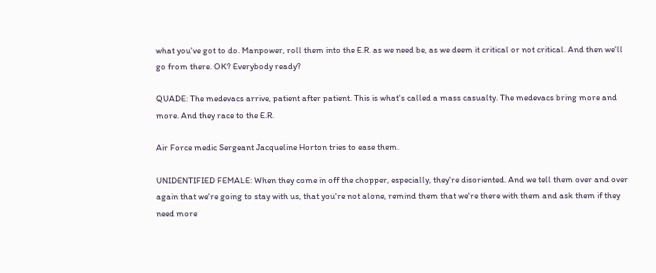what you've got to do. Manpower, roll them into the E.R. as we need be, as we deem it critical or not critical. And then we'll go from there. OK? Everybody ready?

QUADE: The medevacs arrive, patient after patient. This is what's called a mass casualty. The medevacs bring more and more. And they race to the E.R.

Air Force medic Sergeant Jacqueline Horton tries to ease them.

UNIDENTIFIED FEMALE: When they come in off the chopper, especially, they're disoriented. And we tell them over and over again that we're going to stay with us, that you're not alone, remind them that we're there with them and ask them if they need more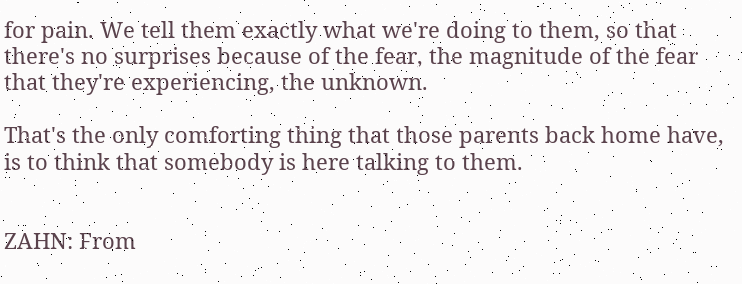for pain. We tell them exactly what we're doing to them, so that there's no surprises because of the fear, the magnitude of the fear that they're experiencing, the unknown.

That's the only comforting thing that those parents back home have, is to think that somebody is here talking to them.


ZAHN: From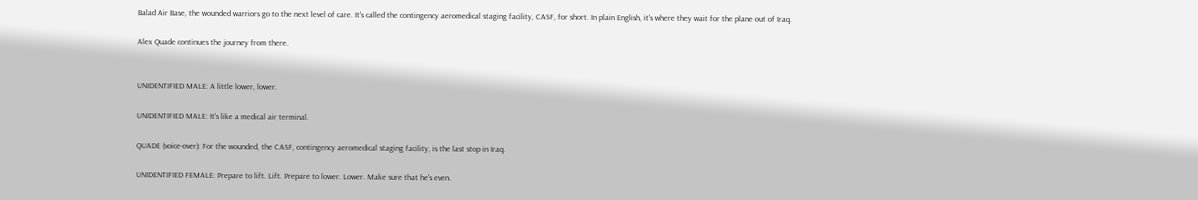Balad Air Base, the wounded warriors go to the next level of care. It's called the contingency aeromedical staging facility, CASF, for short. In plain English, it's where they wait for the plane out of Iraq.

Alex Quade continues the journey from there.


UNIDENTIFIED MALE: A little lower, lower.

UNIDENTIFIED MALE: It's like a medical air terminal.

QUADE (voice-over): For the wounded, the CASF, contingency aeromedical staging facility, is the last stop in Iraq.

UNIDENTIFIED FEMALE: Prepare to lift. Lift. Prepare to lower. Lower. Make sure that he's even.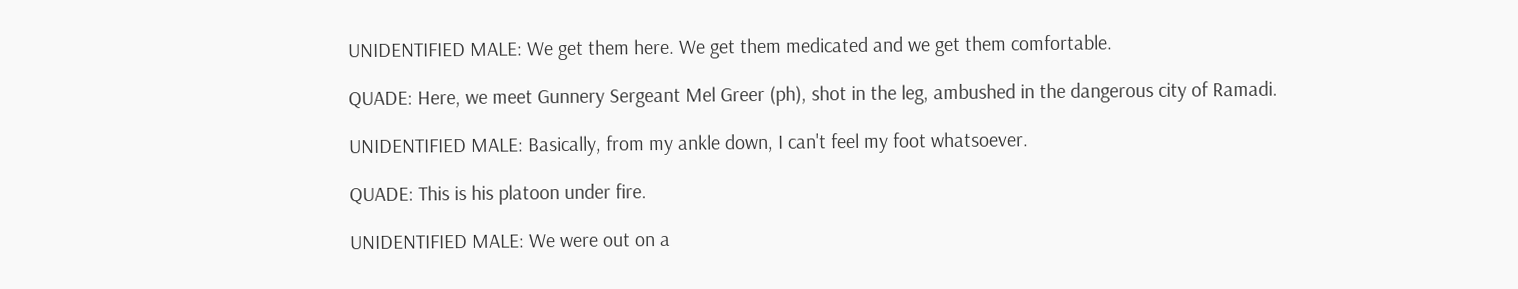UNIDENTIFIED MALE: We get them here. We get them medicated and we get them comfortable.

QUADE: Here, we meet Gunnery Sergeant Mel Greer (ph), shot in the leg, ambushed in the dangerous city of Ramadi.

UNIDENTIFIED MALE: Basically, from my ankle down, I can't feel my foot whatsoever.

QUADE: This is his platoon under fire.

UNIDENTIFIED MALE: We were out on a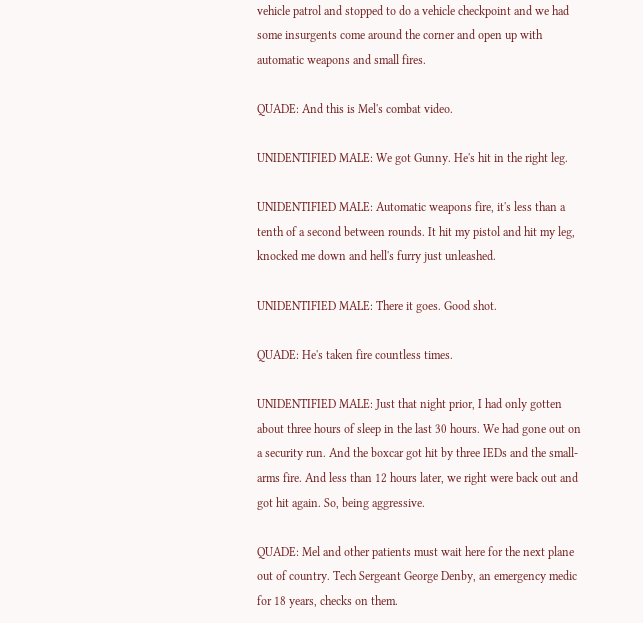vehicle patrol and stopped to do a vehicle checkpoint and we had some insurgents come around the corner and open up with automatic weapons and small fires.

QUADE: And this is Mel's combat video.

UNIDENTIFIED MALE: We got Gunny. He's hit in the right leg.

UNIDENTIFIED MALE: Automatic weapons fire, it's less than a tenth of a second between rounds. It hit my pistol and hit my leg, knocked me down and hell's furry just unleashed.

UNIDENTIFIED MALE: There it goes. Good shot.

QUADE: He's taken fire countless times.

UNIDENTIFIED MALE: Just that night prior, I had only gotten about three hours of sleep in the last 30 hours. We had gone out on a security run. And the boxcar got hit by three IEDs and the small-arms fire. And less than 12 hours later, we right were back out and got hit again. So, being aggressive.

QUADE: Mel and other patients must wait here for the next plane out of country. Tech Sergeant George Denby, an emergency medic for 18 years, checks on them.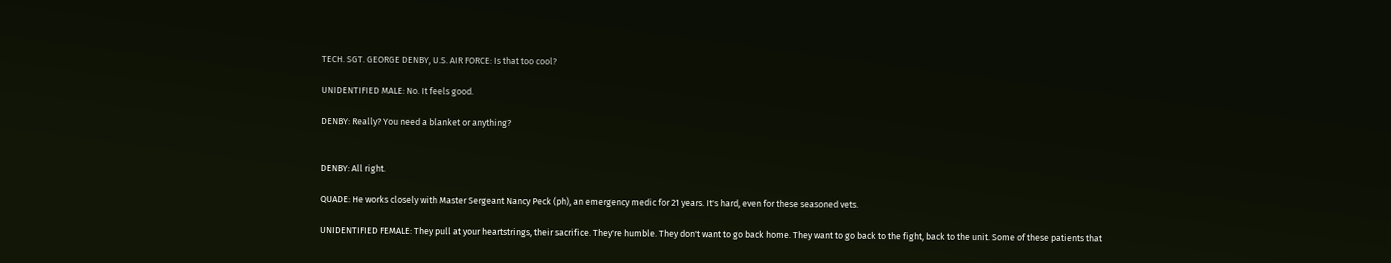TECH. SGT. GEORGE DENBY, U.S. AIR FORCE: Is that too cool?

UNIDENTIFIED MALE: No. It feels good.

DENBY: Really? You need a blanket or anything?


DENBY: All right.

QUADE: He works closely with Master Sergeant Nancy Peck (ph), an emergency medic for 21 years. It's hard, even for these seasoned vets.

UNIDENTIFIED FEMALE: They pull at your heartstrings, their sacrifice. They're humble. They don't want to go back home. They want to go back to the fight, back to the unit. Some of these patients that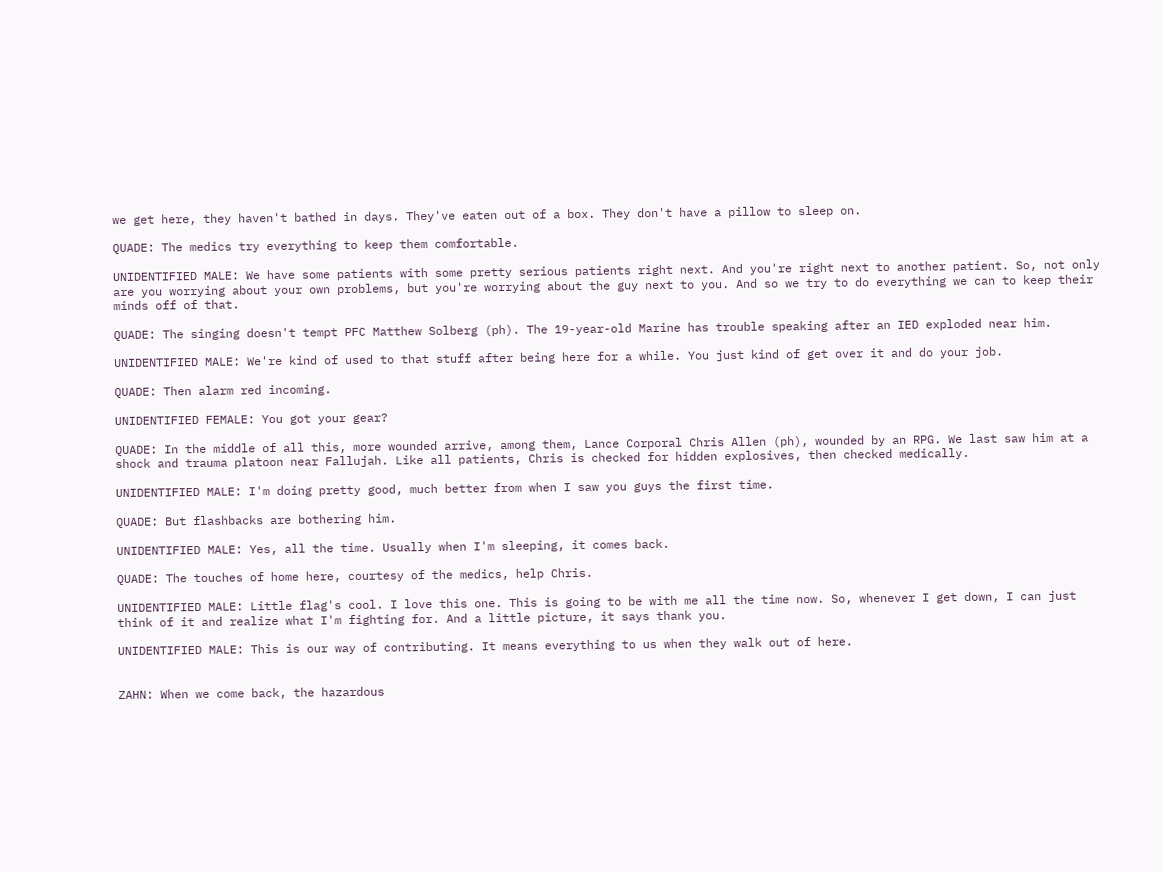we get here, they haven't bathed in days. They've eaten out of a box. They don't have a pillow to sleep on.

QUADE: The medics try everything to keep them comfortable.

UNIDENTIFIED MALE: We have some patients with some pretty serious patients right next. And you're right next to another patient. So, not only are you worrying about your own problems, but you're worrying about the guy next to you. And so we try to do everything we can to keep their minds off of that.

QUADE: The singing doesn't tempt PFC Matthew Solberg (ph). The 19-year-old Marine has trouble speaking after an IED exploded near him.

UNIDENTIFIED MALE: We're kind of used to that stuff after being here for a while. You just kind of get over it and do your job.

QUADE: Then alarm red incoming.

UNIDENTIFIED FEMALE: You got your gear?

QUADE: In the middle of all this, more wounded arrive, among them, Lance Corporal Chris Allen (ph), wounded by an RPG. We last saw him at a shock and trauma platoon near Fallujah. Like all patients, Chris is checked for hidden explosives, then checked medically.

UNIDENTIFIED MALE: I'm doing pretty good, much better from when I saw you guys the first time.

QUADE: But flashbacks are bothering him.

UNIDENTIFIED MALE: Yes, all the time. Usually when I'm sleeping, it comes back.

QUADE: The touches of home here, courtesy of the medics, help Chris.

UNIDENTIFIED MALE: Little flag's cool. I love this one. This is going to be with me all the time now. So, whenever I get down, I can just think of it and realize what I'm fighting for. And a little picture, it says thank you.

UNIDENTIFIED MALE: This is our way of contributing. It means everything to us when they walk out of here.


ZAHN: When we come back, the hazardous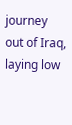journey out of Iraq, laying low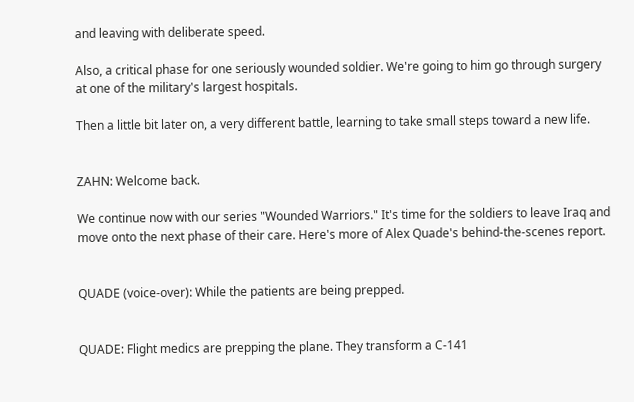and leaving with deliberate speed.

Also, a critical phase for one seriously wounded soldier. We're going to him go through surgery at one of the military's largest hospitals.

Then a little bit later on, a very different battle, learning to take small steps toward a new life.


ZAHN: Welcome back.

We continue now with our series "Wounded Warriors." It's time for the soldiers to leave Iraq and move onto the next phase of their care. Here's more of Alex Quade's behind-the-scenes report.


QUADE (voice-over): While the patients are being prepped.


QUADE: Flight medics are prepping the plane. They transform a C-141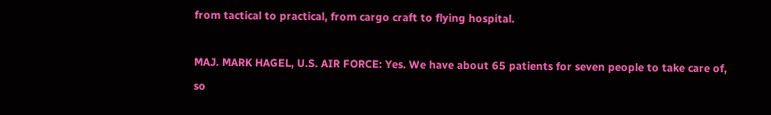from tactical to practical, from cargo craft to flying hospital.

MAJ. MARK HAGEL, U.S. AIR FORCE: Yes. We have about 65 patients for seven people to take care of, so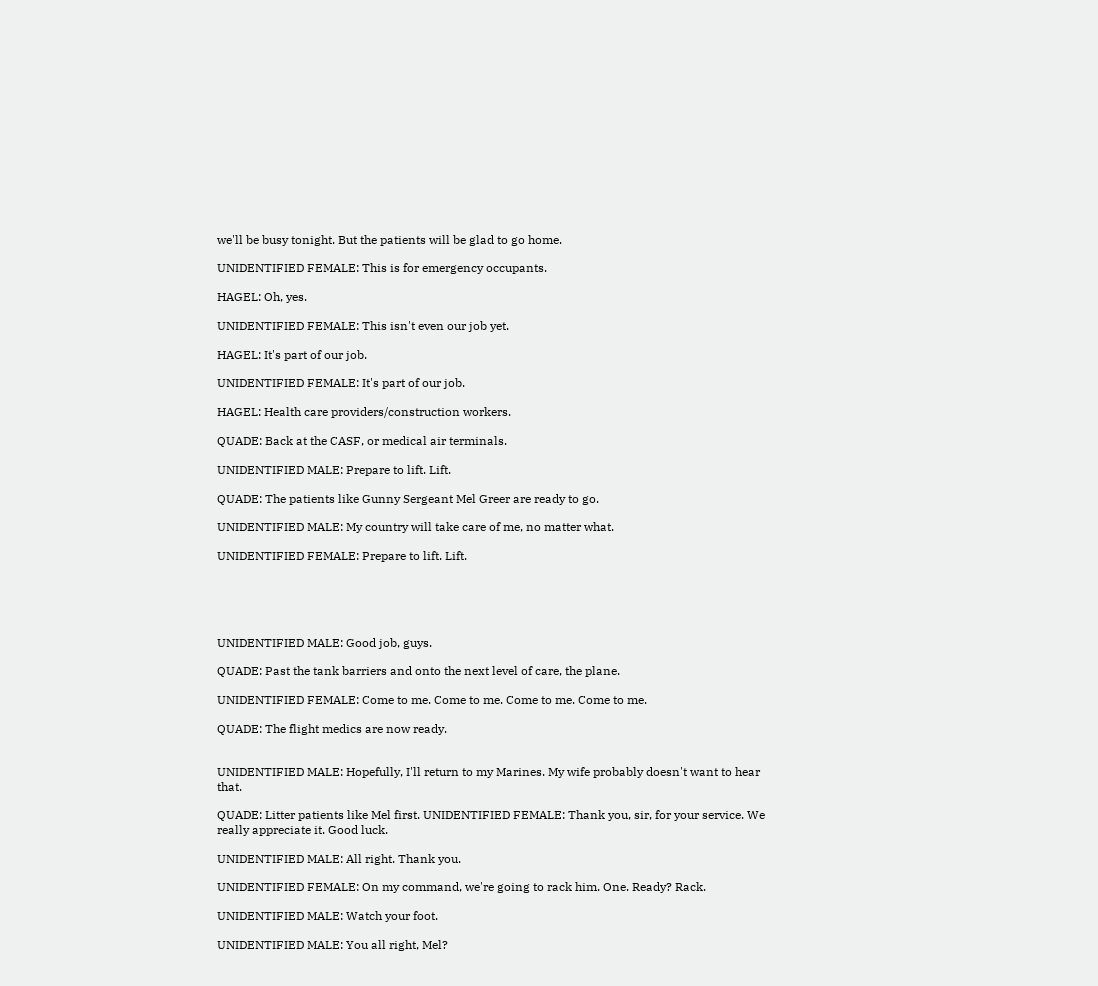we'll be busy tonight. But the patients will be glad to go home.

UNIDENTIFIED FEMALE: This is for emergency occupants.

HAGEL: Oh, yes.

UNIDENTIFIED FEMALE: This isn't even our job yet.

HAGEL: It's part of our job.

UNIDENTIFIED FEMALE: It's part of our job.

HAGEL: Health care providers/construction workers.

QUADE: Back at the CASF, or medical air terminals.

UNIDENTIFIED MALE: Prepare to lift. Lift.

QUADE: The patients like Gunny Sergeant Mel Greer are ready to go.

UNIDENTIFIED MALE: My country will take care of me, no matter what.

UNIDENTIFIED FEMALE: Prepare to lift. Lift.





UNIDENTIFIED MALE: Good job, guys.

QUADE: Past the tank barriers and onto the next level of care, the plane.

UNIDENTIFIED FEMALE: Come to me. Come to me. Come to me. Come to me.

QUADE: The flight medics are now ready.


UNIDENTIFIED MALE: Hopefully, I'll return to my Marines. My wife probably doesn't want to hear that.

QUADE: Litter patients like Mel first. UNIDENTIFIED FEMALE: Thank you, sir, for your service. We really appreciate it. Good luck.

UNIDENTIFIED MALE: All right. Thank you.

UNIDENTIFIED FEMALE: On my command, we're going to rack him. One. Ready? Rack.

UNIDENTIFIED MALE: Watch your foot.

UNIDENTIFIED MALE: You all right, Mel?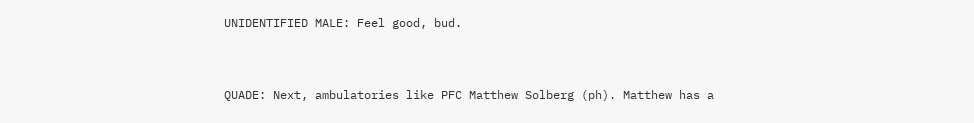UNIDENTIFIED MALE: Feel good, bud.


QUADE: Next, ambulatories like PFC Matthew Solberg (ph). Matthew has a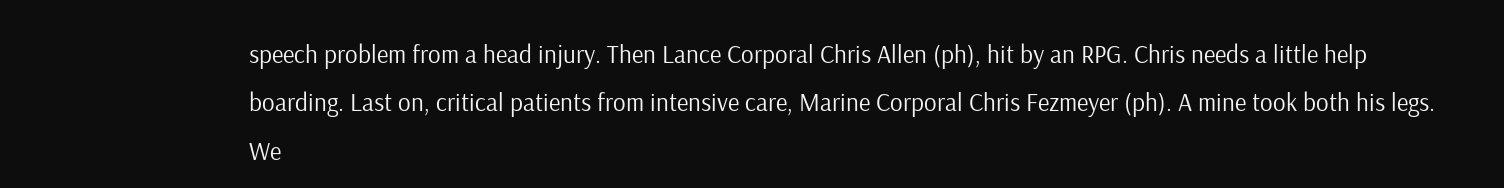speech problem from a head injury. Then Lance Corporal Chris Allen (ph), hit by an RPG. Chris needs a little help boarding. Last on, critical patients from intensive care, Marine Corporal Chris Fezmeyer (ph). A mine took both his legs. We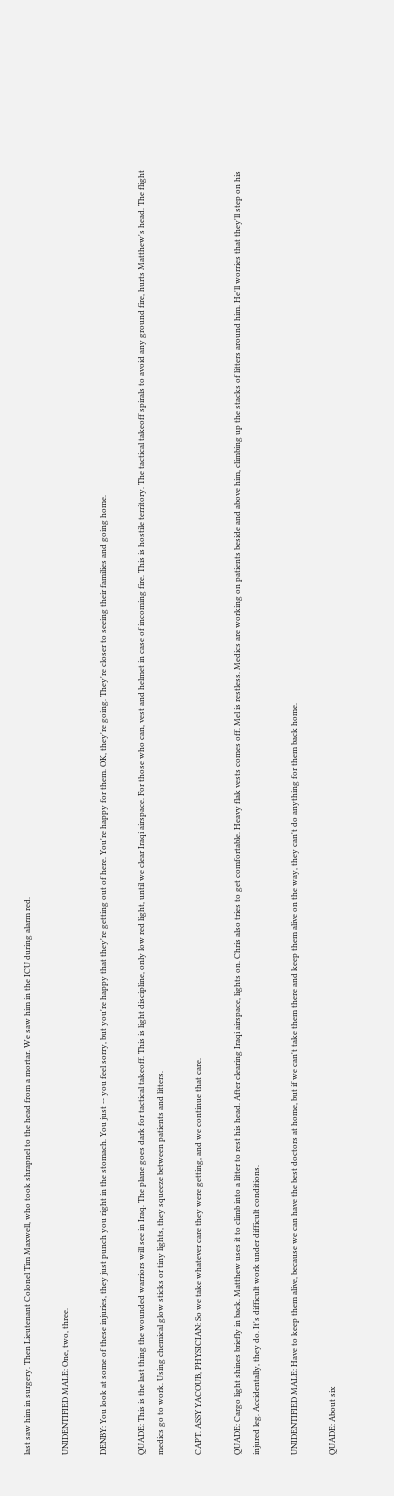last saw him in surgery. Then Lieutenant Colonel Tim Maxwell, who took shrapnel to the head from a mortar. We saw him in the ICU during alarm red.

UNIDENTIFIED MALE: One, two, three.

DENBY: You look at some of these injuries, they just punch you right in the stomach. You just -- you feel sorry, but you're happy that they're getting out of here. You're happy for them. OK, they're going. They're closer to seeing their families and going home.

QUADE: This is the last thing the wounded warriors will see in Iraq. The plane goes dark for tactical takeoff. This is light discipline, only low red light, until we clear Iraqi airspace. For those who can, vest and helmet in case of incoming fire. This is hostile territory. The tactical takeoff spirals to avoid any ground fire, hurts Matthew's head. The flight medics go to work. Using chemical glow sticks or tiny lights, they squeeze between patients and litters.

CAPT. ASSY YACOUB, PHYSICIAN: So we take whatever care they were getting, and we continue that care.

QUADE: Cargo light shines briefly in back. Matthew uses it to climb into a litter to rest his head. After clearing Iraqi airspace, lights on. Chris also tries to get comfortable. Heavy flak vests comes off. Mel is restless. Medics are working on patients beside and above him, climbing up the stacks of litters around him. He'll worries that they'll step on his injured leg. Accidentally, they do. It's difficult work under difficult conditions.

UNIDENTIFIED MALE: Have to keep them alive, because we can have the best doctors at home, but if we can't take them there and keep them alive on the way, they can't do anything for them back home.

QUADE: About six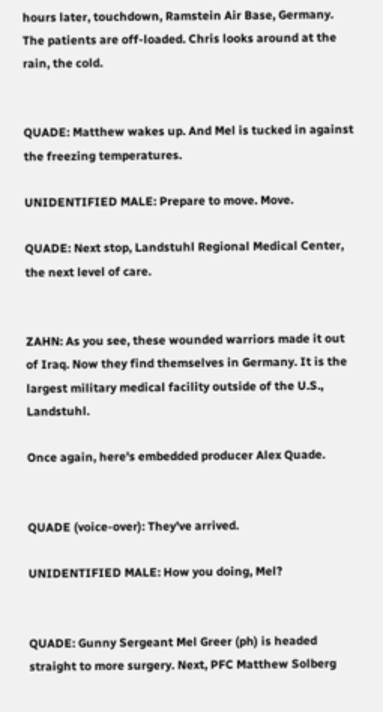hours later, touchdown, Ramstein Air Base, Germany. The patients are off-loaded. Chris looks around at the rain, the cold.


QUADE: Matthew wakes up. And Mel is tucked in against the freezing temperatures.

UNIDENTIFIED MALE: Prepare to move. Move.

QUADE: Next stop, Landstuhl Regional Medical Center, the next level of care.


ZAHN: As you see, these wounded warriors made it out of Iraq. Now they find themselves in Germany. It is the largest military medical facility outside of the U.S., Landstuhl.

Once again, here's embedded producer Alex Quade.


QUADE (voice-over): They've arrived.

UNIDENTIFIED MALE: How you doing, Mel?


QUADE: Gunny Sergeant Mel Greer (ph) is headed straight to more surgery. Next, PFC Matthew Solberg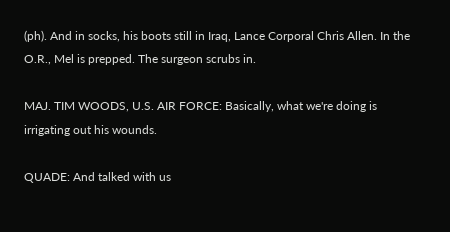(ph). And in socks, his boots still in Iraq, Lance Corporal Chris Allen. In the O.R., Mel is prepped. The surgeon scrubs in.

MAJ. TIM WOODS, U.S. AIR FORCE: Basically, what we're doing is irrigating out his wounds.

QUADE: And talked with us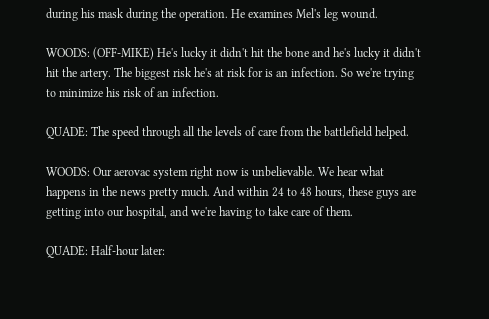during his mask during the operation. He examines Mel's leg wound.

WOODS: (OFF-MIKE) He's lucky it didn't hit the bone and he's lucky it didn't hit the artery. The biggest risk he's at risk for is an infection. So we're trying to minimize his risk of an infection.

QUADE: The speed through all the levels of care from the battlefield helped.

WOODS: Our aerovac system right now is unbelievable. We hear what happens in the news pretty much. And within 24 to 48 hours, these guys are getting into our hospital, and we're having to take care of them.

QUADE: Half-hour later: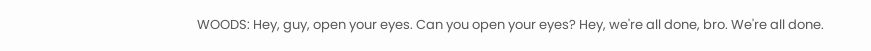WOODS: Hey, guy, open your eyes. Can you open your eyes? Hey, we're all done, bro. We're all done.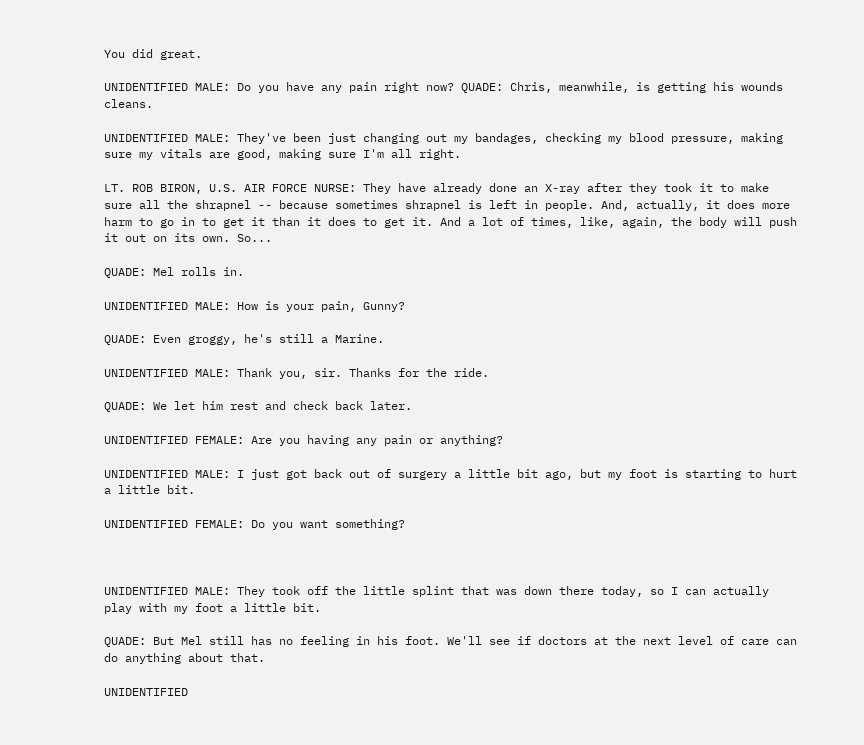You did great.

UNIDENTIFIED MALE: Do you have any pain right now? QUADE: Chris, meanwhile, is getting his wounds cleans.

UNIDENTIFIED MALE: They've been just changing out my bandages, checking my blood pressure, making sure my vitals are good, making sure I'm all right.

LT. ROB BIRON, U.S. AIR FORCE NURSE: They have already done an X-ray after they took it to make sure all the shrapnel -- because sometimes shrapnel is left in people. And, actually, it does more harm to go in to get it than it does to get it. And a lot of times, like, again, the body will push it out on its own. So...

QUADE: Mel rolls in.

UNIDENTIFIED MALE: How is your pain, Gunny?

QUADE: Even groggy, he's still a Marine.

UNIDENTIFIED MALE: Thank you, sir. Thanks for the ride.

QUADE: We let him rest and check back later.

UNIDENTIFIED FEMALE: Are you having any pain or anything?

UNIDENTIFIED MALE: I just got back out of surgery a little bit ago, but my foot is starting to hurt a little bit.

UNIDENTIFIED FEMALE: Do you want something?



UNIDENTIFIED MALE: They took off the little splint that was down there today, so I can actually play with my foot a little bit.

QUADE: But Mel still has no feeling in his foot. We'll see if doctors at the next level of care can do anything about that.

UNIDENTIFIED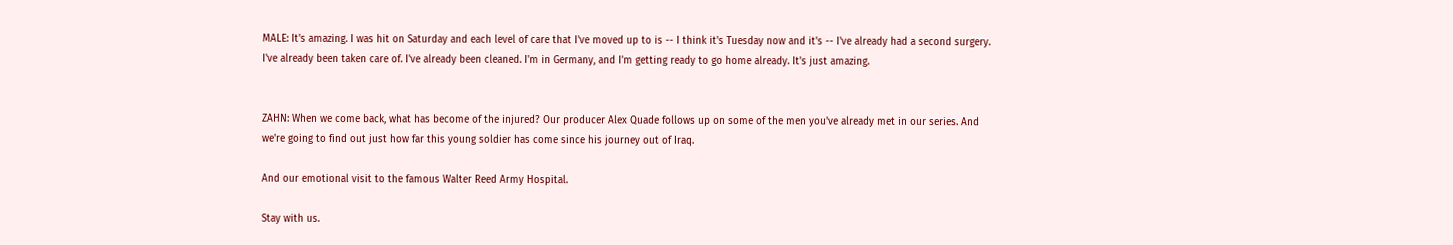MALE: It's amazing. I was hit on Saturday and each level of care that I've moved up to is -- I think it's Tuesday now and it's -- I've already had a second surgery. I've already been taken care of. I've already been cleaned. I'm in Germany, and I'm getting ready to go home already. It's just amazing.


ZAHN: When we come back, what has become of the injured? Our producer Alex Quade follows up on some of the men you've already met in our series. And we're going to find out just how far this young soldier has come since his journey out of Iraq.

And our emotional visit to the famous Walter Reed Army Hospital.

Stay with us.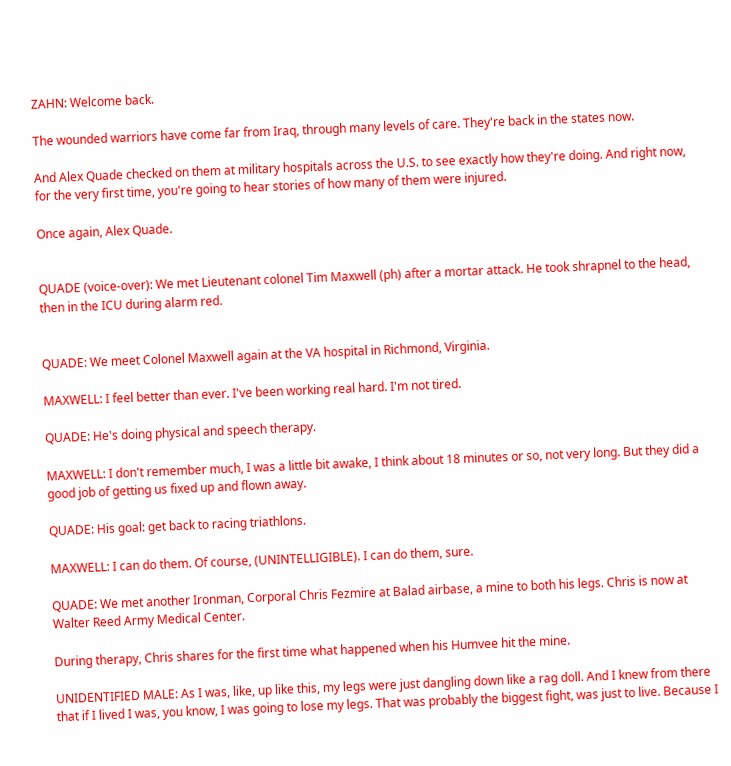ZAHN: Welcome back.

The wounded warriors have come far from Iraq, through many levels of care. They're back in the states now.

And Alex Quade checked on them at military hospitals across the U.S. to see exactly how they're doing. And right now, for the very first time, you're going to hear stories of how many of them were injured.

Once again, Alex Quade.


QUADE (voice-over): We met Lieutenant colonel Tim Maxwell (ph) after a mortar attack. He took shrapnel to the head, then in the ICU during alarm red.


QUADE: We meet Colonel Maxwell again at the VA hospital in Richmond, Virginia.

MAXWELL: I feel better than ever. I've been working real hard. I'm not tired.

QUADE: He's doing physical and speech therapy.

MAXWELL: I don't remember much, I was a little bit awake, I think about 18 minutes or so, not very long. But they did a good job of getting us fixed up and flown away.

QUADE: His goal: get back to racing triathlons.

MAXWELL: I can do them. Of course, (UNINTELLIGIBLE). I can do them, sure.

QUADE: We met another Ironman, Corporal Chris Fezmire at Balad airbase, a mine to both his legs. Chris is now at Walter Reed Army Medical Center.

During therapy, Chris shares for the first time what happened when his Humvee hit the mine.

UNIDENTIFIED MALE: As I was, like, up like this, my legs were just dangling down like a rag doll. And I knew from there that if I lived I was, you know, I was going to lose my legs. That was probably the biggest fight, was just to live. Because I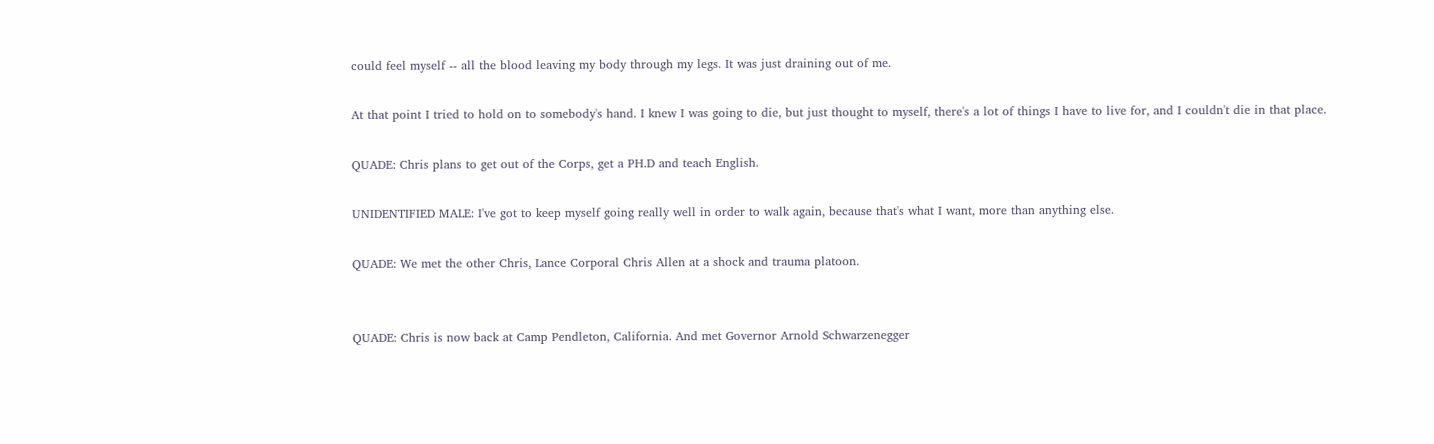could feel myself -- all the blood leaving my body through my legs. It was just draining out of me.

At that point I tried to hold on to somebody's hand. I knew I was going to die, but just thought to myself, there's a lot of things I have to live for, and I couldn't die in that place.

QUADE: Chris plans to get out of the Corps, get a PH.D and teach English.

UNIDENTIFIED MALE: I've got to keep myself going really well in order to walk again, because that's what I want, more than anything else.

QUADE: We met the other Chris, Lance Corporal Chris Allen at a shock and trauma platoon.


QUADE: Chris is now back at Camp Pendleton, California. And met Governor Arnold Schwarzenegger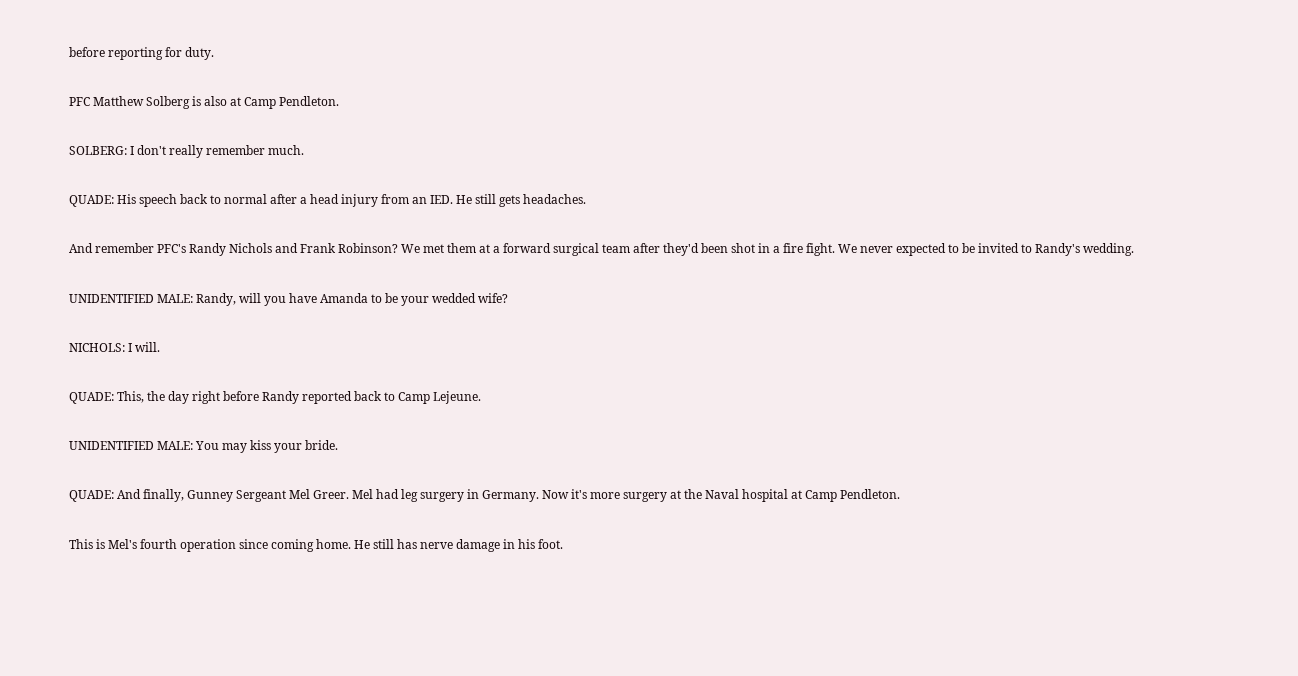before reporting for duty.

PFC Matthew Solberg is also at Camp Pendleton.

SOLBERG: I don't really remember much.

QUADE: His speech back to normal after a head injury from an IED. He still gets headaches.

And remember PFC's Randy Nichols and Frank Robinson? We met them at a forward surgical team after they'd been shot in a fire fight. We never expected to be invited to Randy's wedding.

UNIDENTIFIED MALE: Randy, will you have Amanda to be your wedded wife?

NICHOLS: I will.

QUADE: This, the day right before Randy reported back to Camp Lejeune.

UNIDENTIFIED MALE: You may kiss your bride.

QUADE: And finally, Gunney Sergeant Mel Greer. Mel had leg surgery in Germany. Now it's more surgery at the Naval hospital at Camp Pendleton.

This is Mel's fourth operation since coming home. He still has nerve damage in his foot.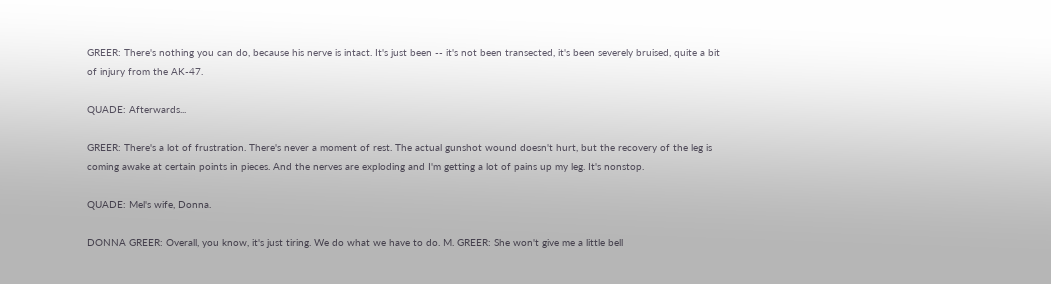GREER: There's nothing you can do, because his nerve is intact. It's just been -- it's not been transected, it's been severely bruised, quite a bit of injury from the AK-47.

QUADE: Afterwards...

GREER: There's a lot of frustration. There's never a moment of rest. The actual gunshot wound doesn't hurt, but the recovery of the leg is coming awake at certain points in pieces. And the nerves are exploding and I'm getting a lot of pains up my leg. It's nonstop.

QUADE: Mel's wife, Donna.

DONNA GREER: Overall, you know, it's just tiring. We do what we have to do. M. GREER: She won't give me a little bell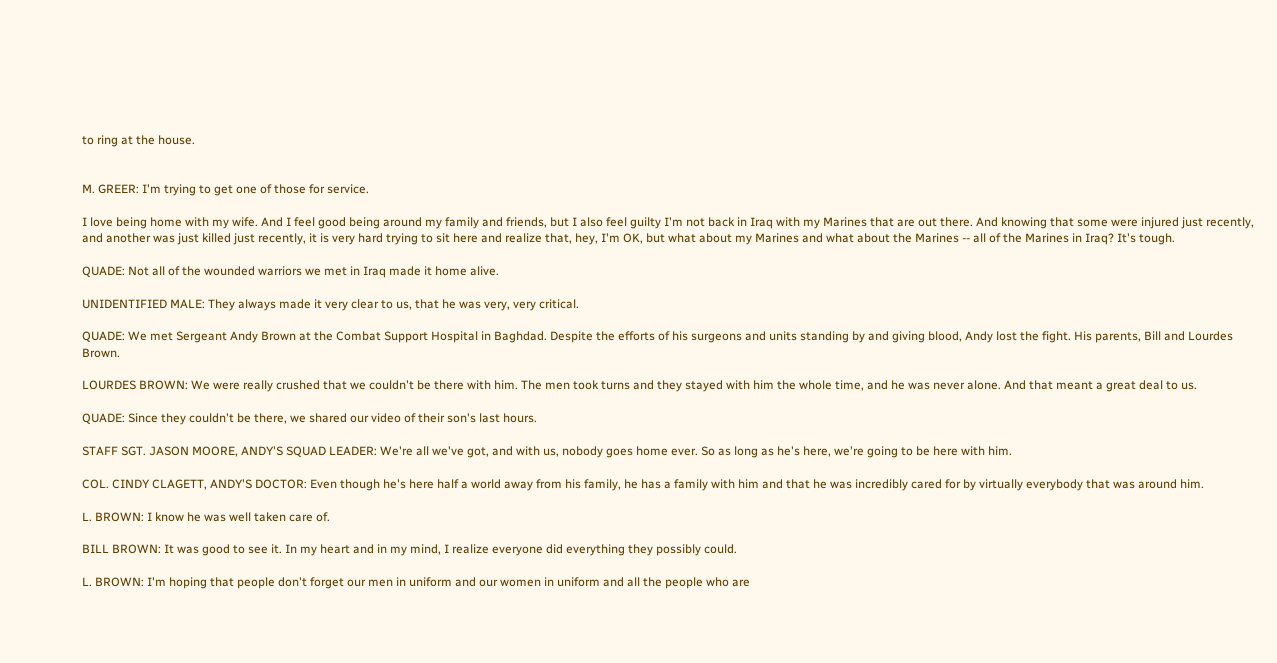to ring at the house.


M. GREER: I'm trying to get one of those for service.

I love being home with my wife. And I feel good being around my family and friends, but I also feel guilty I'm not back in Iraq with my Marines that are out there. And knowing that some were injured just recently, and another was just killed just recently, it is very hard trying to sit here and realize that, hey, I'm OK, but what about my Marines and what about the Marines -- all of the Marines in Iraq? It's tough.

QUADE: Not all of the wounded warriors we met in Iraq made it home alive.

UNIDENTIFIED MALE: They always made it very clear to us, that he was very, very critical.

QUADE: We met Sergeant Andy Brown at the Combat Support Hospital in Baghdad. Despite the efforts of his surgeons and units standing by and giving blood, Andy lost the fight. His parents, Bill and Lourdes Brown.

LOURDES BROWN: We were really crushed that we couldn't be there with him. The men took turns and they stayed with him the whole time, and he was never alone. And that meant a great deal to us.

QUADE: Since they couldn't be there, we shared our video of their son's last hours.

STAFF SGT. JASON MOORE, ANDY'S SQUAD LEADER: We're all we've got, and with us, nobody goes home ever. So as long as he's here, we're going to be here with him.

COL. CINDY CLAGETT, ANDY'S DOCTOR: Even though he's here half a world away from his family, he has a family with him and that he was incredibly cared for by virtually everybody that was around him.

L. BROWN: I know he was well taken care of.

BILL BROWN: It was good to see it. In my heart and in my mind, I realize everyone did everything they possibly could.

L. BROWN: I'm hoping that people don't forget our men in uniform and our women in uniform and all the people who are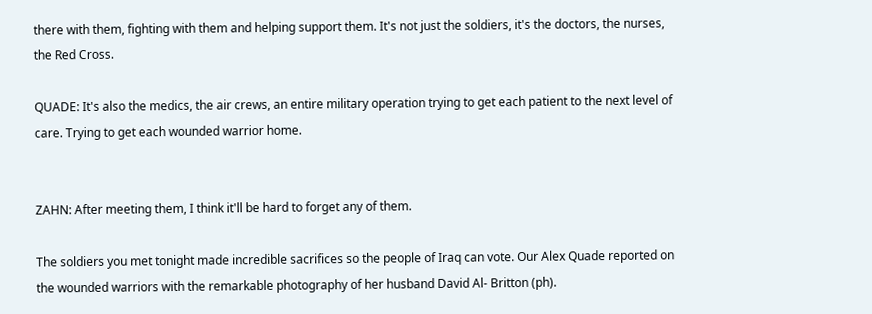there with them, fighting with them and helping support them. It's not just the soldiers, it's the doctors, the nurses, the Red Cross.

QUADE: It's also the medics, the air crews, an entire military operation trying to get each patient to the next level of care. Trying to get each wounded warrior home.


ZAHN: After meeting them, I think it'll be hard to forget any of them.

The soldiers you met tonight made incredible sacrifices so the people of Iraq can vote. Our Alex Quade reported on the wounded warriors with the remarkable photography of her husband David Al- Britton (ph).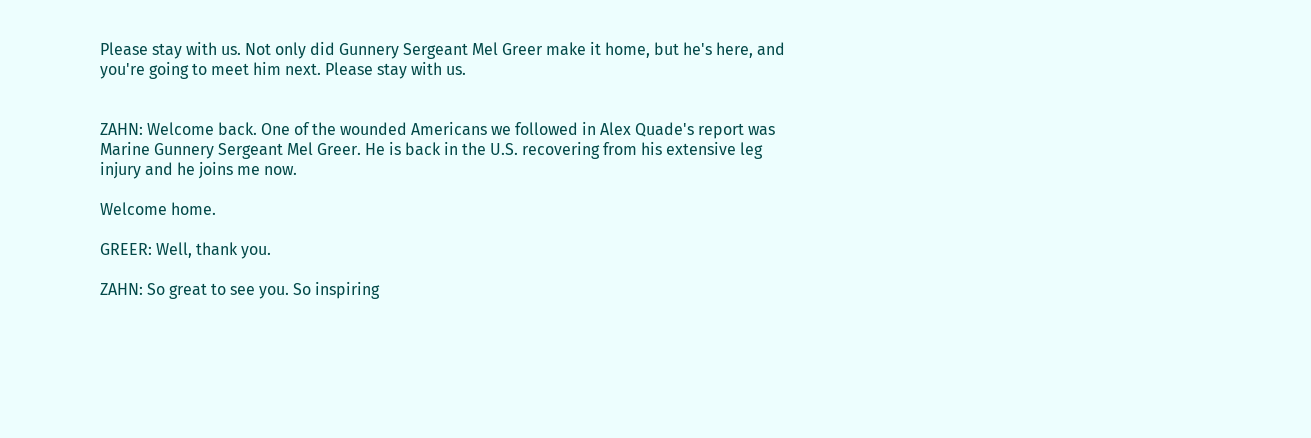Please stay with us. Not only did Gunnery Sergeant Mel Greer make it home, but he's here, and you're going to meet him next. Please stay with us.


ZAHN: Welcome back. One of the wounded Americans we followed in Alex Quade's report was Marine Gunnery Sergeant Mel Greer. He is back in the U.S. recovering from his extensive leg injury and he joins me now.

Welcome home.

GREER: Well, thank you.

ZAHN: So great to see you. So inspiring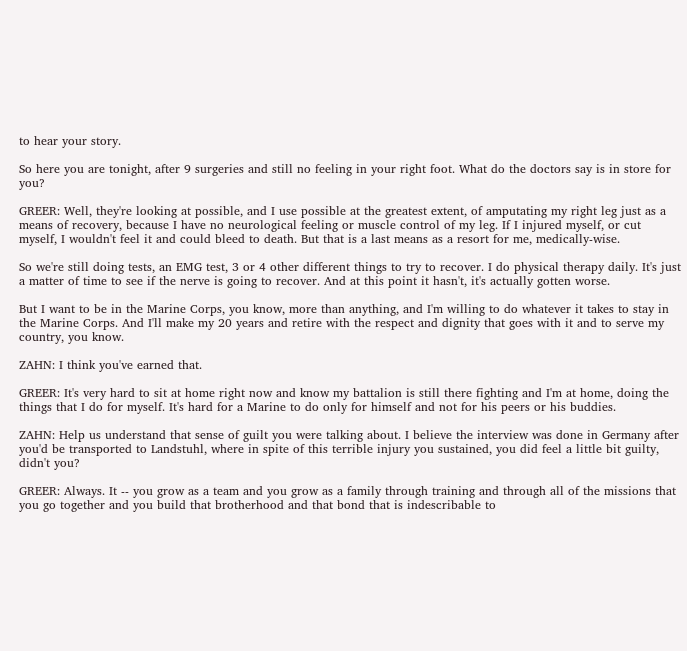to hear your story.

So here you are tonight, after 9 surgeries and still no feeling in your right foot. What do the doctors say is in store for you?

GREER: Well, they're looking at possible, and I use possible at the greatest extent, of amputating my right leg just as a means of recovery, because I have no neurological feeling or muscle control of my leg. If I injured myself, or cut myself, I wouldn't feel it and could bleed to death. But that is a last means as a resort for me, medically-wise.

So we're still doing tests, an EMG test, 3 or 4 other different things to try to recover. I do physical therapy daily. It's just a matter of time to see if the nerve is going to recover. And at this point it hasn't, it's actually gotten worse.

But I want to be in the Marine Corps, you know, more than anything, and I'm willing to do whatever it takes to stay in the Marine Corps. And I'll make my 20 years and retire with the respect and dignity that goes with it and to serve my country, you know.

ZAHN: I think you've earned that.

GREER: It's very hard to sit at home right now and know my battalion is still there fighting and I'm at home, doing the things that I do for myself. It's hard for a Marine to do only for himself and not for his peers or his buddies.

ZAHN: Help us understand that sense of guilt you were talking about. I believe the interview was done in Germany after you'd be transported to Landstuhl, where in spite of this terrible injury you sustained, you did feel a little bit guilty, didn't you?

GREER: Always. It -- you grow as a team and you grow as a family through training and through all of the missions that you go together and you build that brotherhood and that bond that is indescribable to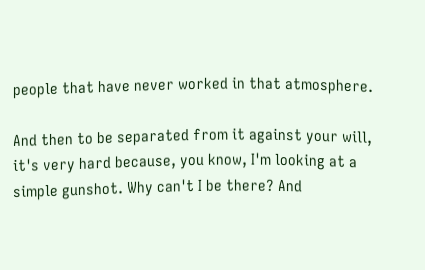people that have never worked in that atmosphere.

And then to be separated from it against your will, it's very hard because, you know, I'm looking at a simple gunshot. Why can't I be there? And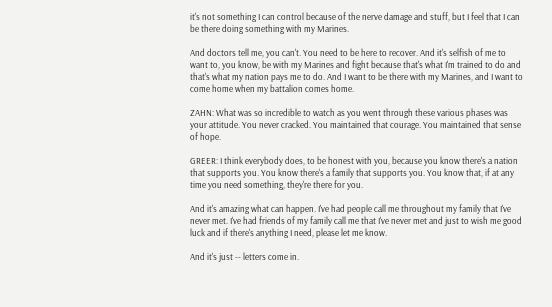it's not something I can control because of the nerve damage and stuff, but I feel that I can be there doing something with my Marines.

And doctors tell me, you can't. You need to be here to recover. And it's selfish of me to want to, you know, be with my Marines and fight because that's what I'm trained to do and that's what my nation pays me to do. And I want to be there with my Marines, and I want to come home when my battalion comes home.

ZAHN: What was so incredible to watch as you went through these various phases was your attitude. You never cracked. You maintained that courage. You maintained that sense of hope.

GREER: I think everybody does, to be honest with you, because you know there's a nation that supports you. You know there's a family that supports you. You know that, if at any time you need something, they're there for you.

And it's amazing what can happen. I've had people call me throughout my family that I've never met. I've had friends of my family call me that I've never met and just to wish me good luck and if there's anything I need, please let me know.

And it's just -- letters come in.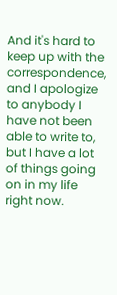And it's hard to keep up with the correspondence, and I apologize to anybody I have not been able to write to, but I have a lot of things going on in my life right now.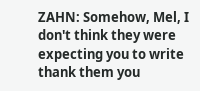ZAHN: Somehow, Mel, I don't think they were expecting you to write thank them you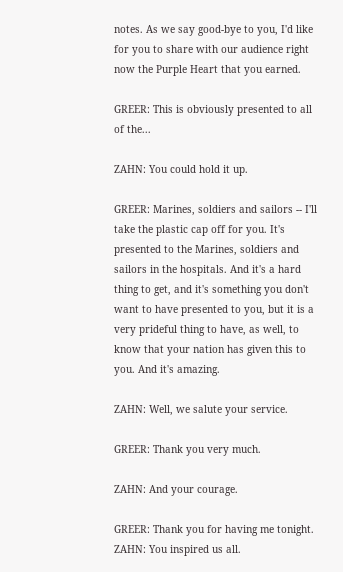notes. As we say good-bye to you, I'd like for you to share with our audience right now the Purple Heart that you earned.

GREER: This is obviously presented to all of the...

ZAHN: You could hold it up.

GREER: Marines, soldiers and sailors -- I'll take the plastic cap off for you. It's presented to the Marines, soldiers and sailors in the hospitals. And it's a hard thing to get, and it's something you don't want to have presented to you, but it is a very prideful thing to have, as well, to know that your nation has given this to you. And it's amazing.

ZAHN: Well, we salute your service.

GREER: Thank you very much.

ZAHN: And your courage.

GREER: Thank you for having me tonight. ZAHN: You inspired us all.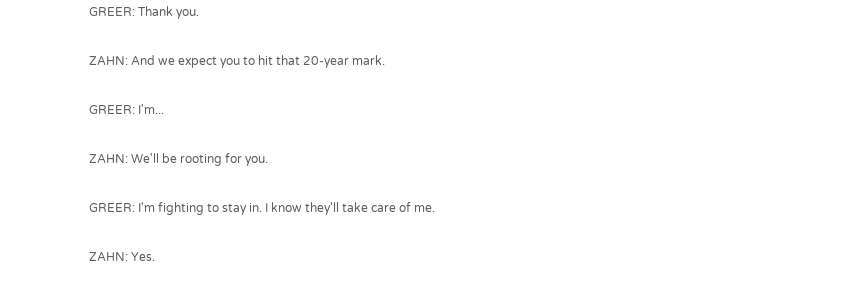GREER: Thank you.

ZAHN: And we expect you to hit that 20-year mark.

GREER: I'm...

ZAHN: We'll be rooting for you.

GREER: I'm fighting to stay in. I know they'll take care of me.

ZAHN: Yes.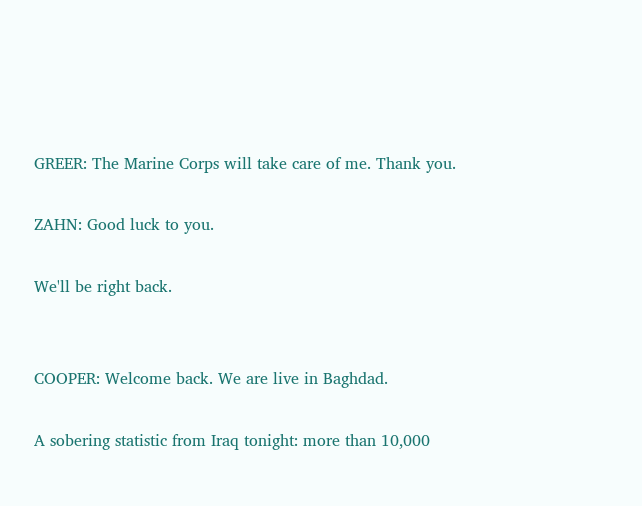GREER: The Marine Corps will take care of me. Thank you.

ZAHN: Good luck to you.

We'll be right back.


COOPER: Welcome back. We are live in Baghdad.

A sobering statistic from Iraq tonight: more than 10,000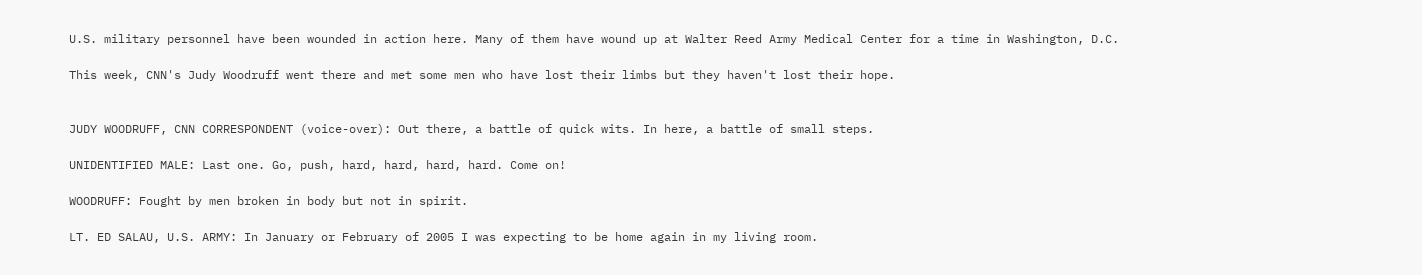U.S. military personnel have been wounded in action here. Many of them have wound up at Walter Reed Army Medical Center for a time in Washington, D.C.

This week, CNN's Judy Woodruff went there and met some men who have lost their limbs but they haven't lost their hope.


JUDY WOODRUFF, CNN CORRESPONDENT (voice-over): Out there, a battle of quick wits. In here, a battle of small steps.

UNIDENTIFIED MALE: Last one. Go, push, hard, hard, hard, hard. Come on!

WOODRUFF: Fought by men broken in body but not in spirit.

LT. ED SALAU, U.S. ARMY: In January or February of 2005 I was expecting to be home again in my living room.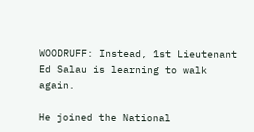WOODRUFF: Instead, 1st Lieutenant Ed Salau is learning to walk again.

He joined the National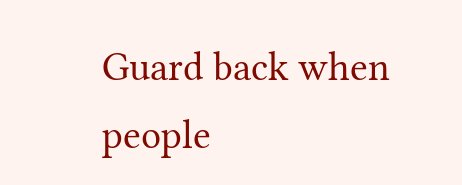Guard back when people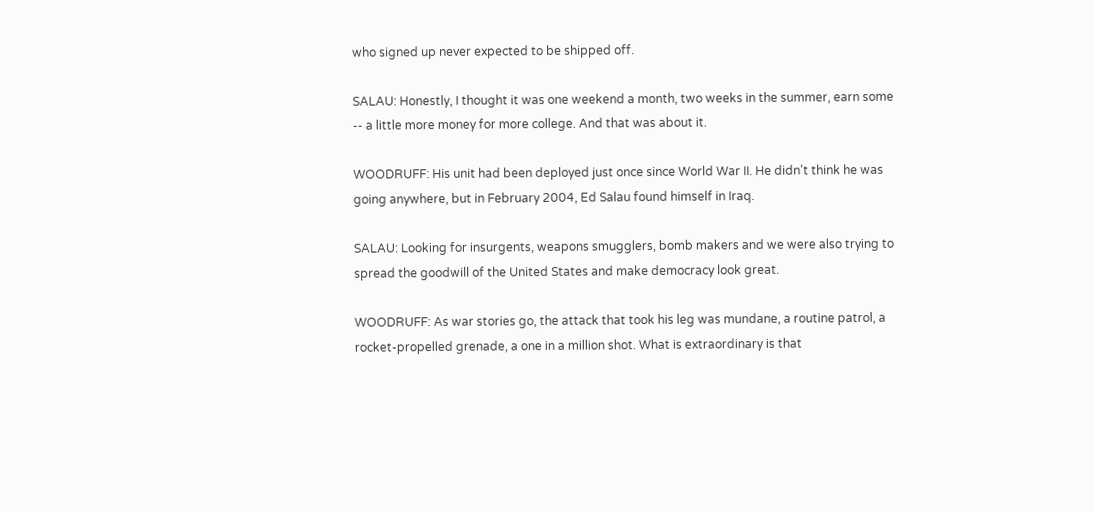who signed up never expected to be shipped off.

SALAU: Honestly, I thought it was one weekend a month, two weeks in the summer, earn some -- a little more money for more college. And that was about it.

WOODRUFF: His unit had been deployed just once since World War II. He didn't think he was going anywhere, but in February 2004, Ed Salau found himself in Iraq.

SALAU: Looking for insurgents, weapons smugglers, bomb makers and we were also trying to spread the goodwill of the United States and make democracy look great.

WOODRUFF: As war stories go, the attack that took his leg was mundane, a routine patrol, a rocket-propelled grenade, a one in a million shot. What is extraordinary is that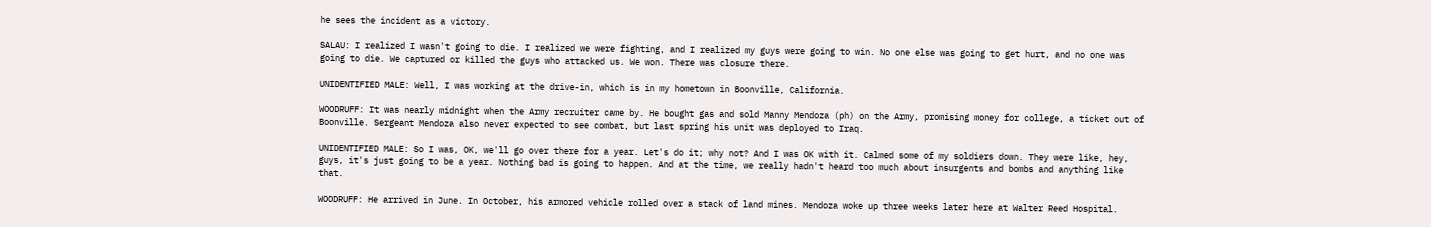he sees the incident as a victory.

SALAU: I realized I wasn't going to die. I realized we were fighting, and I realized my guys were going to win. No one else was going to get hurt, and no one was going to die. We captured or killed the guys who attacked us. We won. There was closure there.

UNIDENTIFIED MALE: Well, I was working at the drive-in, which is in my hometown in Boonville, California.

WOODRUFF: It was nearly midnight when the Army recruiter came by. He bought gas and sold Manny Mendoza (ph) on the Army, promising money for college, a ticket out of Boonville. Sergeant Mendoza also never expected to see combat, but last spring his unit was deployed to Iraq.

UNIDENTIFIED MALE: So I was, OK, we'll go over there for a year. Let's do it; why not? And I was OK with it. Calmed some of my soldiers down. They were like, hey, guys, it's just going to be a year. Nothing bad is going to happen. And at the time, we really hadn't heard too much about insurgents and bombs and anything like that.

WOODRUFF: He arrived in June. In October, his armored vehicle rolled over a stack of land mines. Mendoza woke up three weeks later here at Walter Reed Hospital.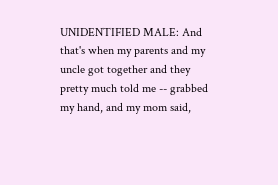UNIDENTIFIED MALE: And that's when my parents and my uncle got together and they pretty much told me -- grabbed my hand, and my mom said,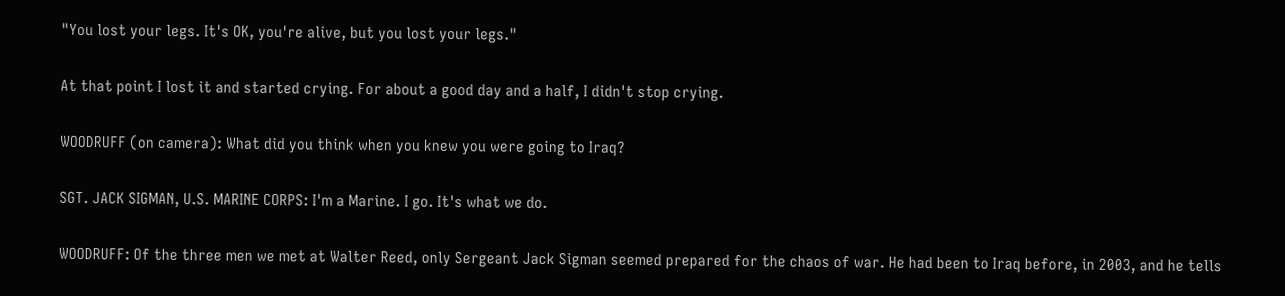"You lost your legs. It's OK, you're alive, but you lost your legs."

At that point I lost it and started crying. For about a good day and a half, I didn't stop crying.

WOODRUFF (on camera): What did you think when you knew you were going to Iraq?

SGT. JACK SIGMAN, U.S. MARINE CORPS: I'm a Marine. I go. It's what we do.

WOODRUFF: Of the three men we met at Walter Reed, only Sergeant Jack Sigman seemed prepared for the chaos of war. He had been to Iraq before, in 2003, and he tells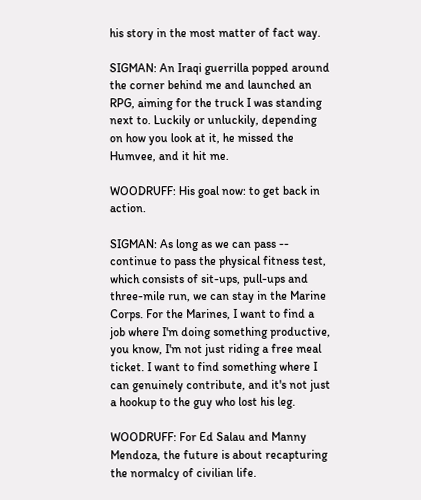his story in the most matter of fact way.

SIGMAN: An Iraqi guerrilla popped around the corner behind me and launched an RPG, aiming for the truck I was standing next to. Luckily or unluckily, depending on how you look at it, he missed the Humvee, and it hit me.

WOODRUFF: His goal now: to get back in action.

SIGMAN: As long as we can pass -- continue to pass the physical fitness test, which consists of sit-ups, pull-ups and three-mile run, we can stay in the Marine Corps. For the Marines, I want to find a job where I'm doing something productive, you know, I'm not just riding a free meal ticket. I want to find something where I can genuinely contribute, and it's not just a hookup to the guy who lost his leg.

WOODRUFF: For Ed Salau and Manny Mendoza, the future is about recapturing the normalcy of civilian life.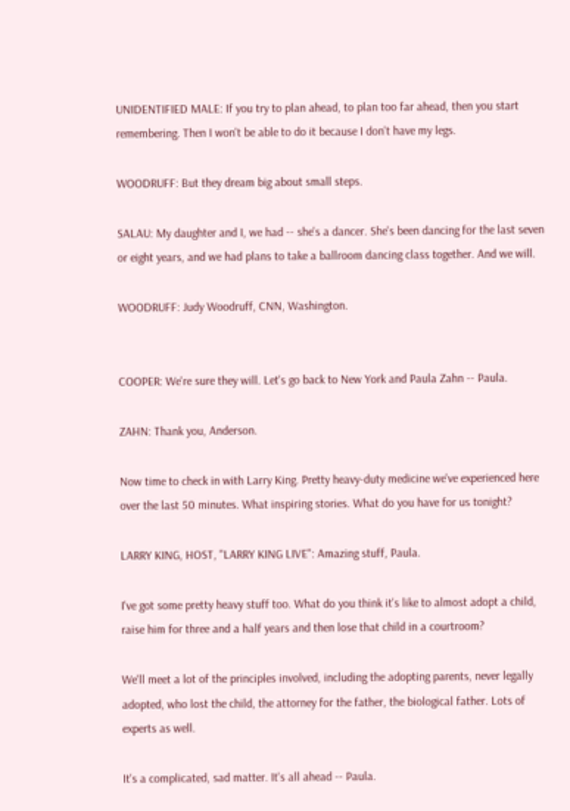UNIDENTIFIED MALE: If you try to plan ahead, to plan too far ahead, then you start remembering. Then I won't be able to do it because I don't have my legs.

WOODRUFF: But they dream big about small steps.

SALAU: My daughter and I, we had -- she's a dancer. She's been dancing for the last seven or eight years, and we had plans to take a ballroom dancing class together. And we will.

WOODRUFF: Judy Woodruff, CNN, Washington.


COOPER: We're sure they will. Let's go back to New York and Paula Zahn -- Paula.

ZAHN: Thank you, Anderson.

Now time to check in with Larry King. Pretty heavy-duty medicine we've experienced here over the last 50 minutes. What inspiring stories. What do you have for us tonight?

LARRY KING, HOST, "LARRY KING LIVE": Amazing stuff, Paula.

I've got some pretty heavy stuff too. What do you think it's like to almost adopt a child, raise him for three and a half years and then lose that child in a courtroom?

We'll meet a lot of the principles involved, including the adopting parents, never legally adopted, who lost the child, the attorney for the father, the biological father. Lots of experts as well.

It's a complicated, sad matter. It's all ahead -- Paula.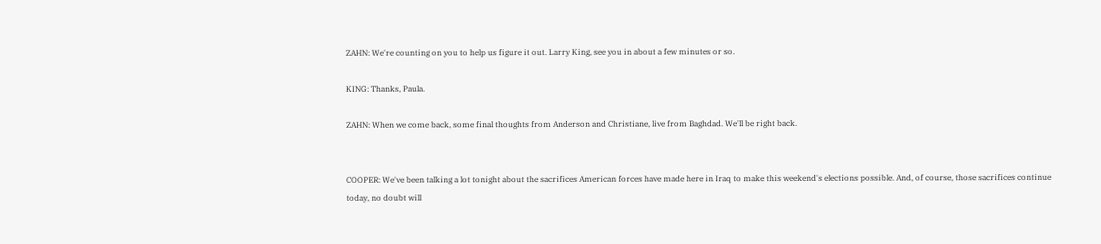ZAHN: We're counting on you to help us figure it out. Larry King, see you in about a few minutes or so.

KING: Thanks, Paula.

ZAHN: When we come back, some final thoughts from Anderson and Christiane, live from Baghdad. We'll be right back.


COOPER: We've been talking a lot tonight about the sacrifices American forces have made here in Iraq to make this weekend's elections possible. And, of course, those sacrifices continue today, no doubt will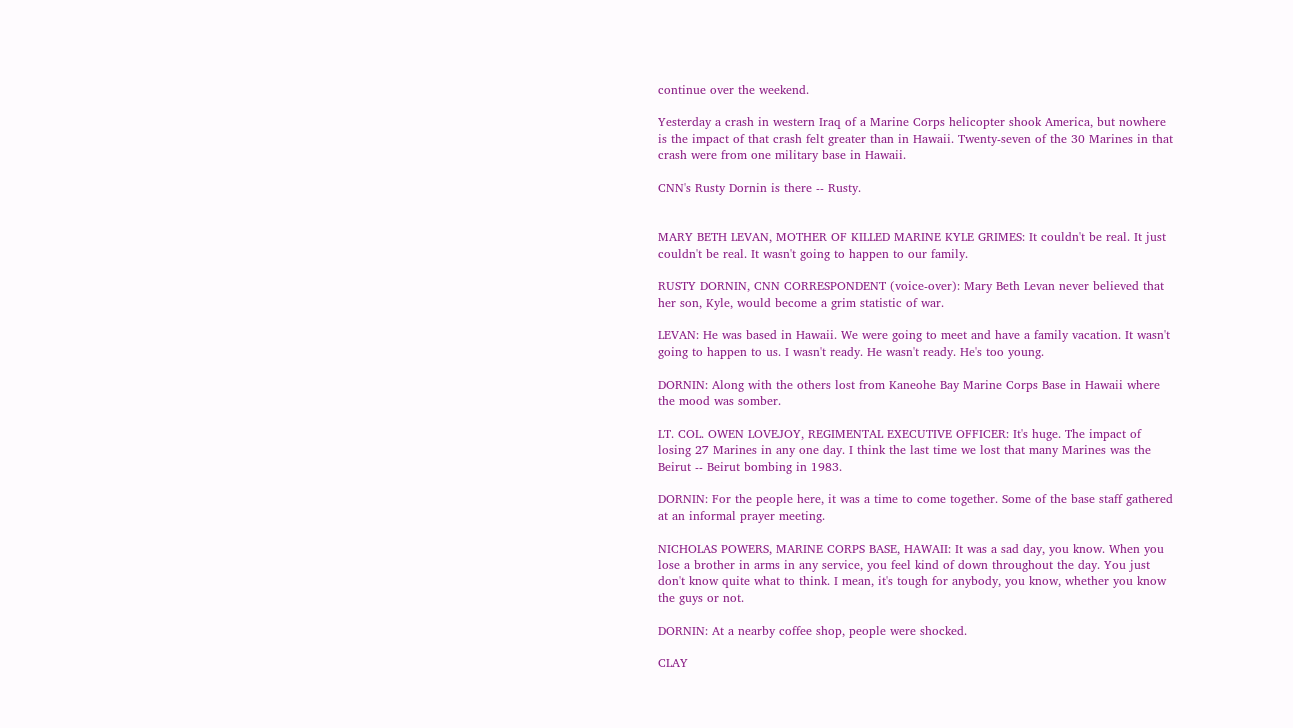continue over the weekend.

Yesterday a crash in western Iraq of a Marine Corps helicopter shook America, but nowhere is the impact of that crash felt greater than in Hawaii. Twenty-seven of the 30 Marines in that crash were from one military base in Hawaii.

CNN's Rusty Dornin is there -- Rusty.


MARY BETH LEVAN, MOTHER OF KILLED MARINE KYLE GRIMES: It couldn't be real. It just couldn't be real. It wasn't going to happen to our family.

RUSTY DORNIN, CNN CORRESPONDENT (voice-over): Mary Beth Levan never believed that her son, Kyle, would become a grim statistic of war.

LEVAN: He was based in Hawaii. We were going to meet and have a family vacation. It wasn't going to happen to us. I wasn't ready. He wasn't ready. He's too young.

DORNIN: Along with the others lost from Kaneohe Bay Marine Corps Base in Hawaii where the mood was somber.

LT. COL. OWEN LOVEJOY, REGIMENTAL EXECUTIVE OFFICER: It's huge. The impact of losing 27 Marines in any one day. I think the last time we lost that many Marines was the Beirut -- Beirut bombing in 1983.

DORNIN: For the people here, it was a time to come together. Some of the base staff gathered at an informal prayer meeting.

NICHOLAS POWERS, MARINE CORPS BASE, HAWAII: It was a sad day, you know. When you lose a brother in arms in any service, you feel kind of down throughout the day. You just don't know quite what to think. I mean, it's tough for anybody, you know, whether you know the guys or not.

DORNIN: At a nearby coffee shop, people were shocked.

CLAY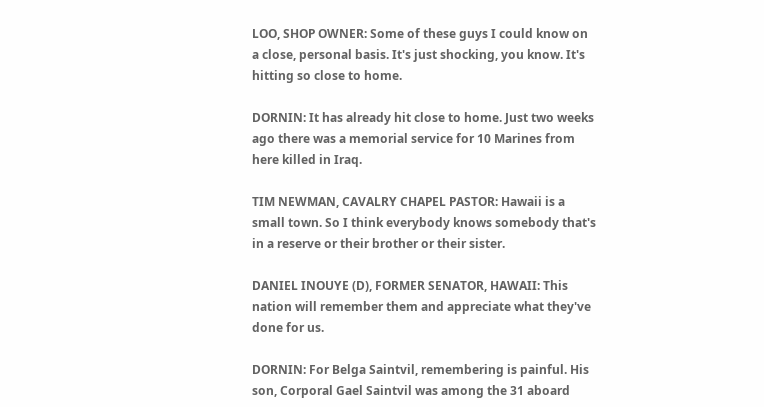LOO, SHOP OWNER: Some of these guys I could know on a close, personal basis. It's just shocking, you know. It's hitting so close to home.

DORNIN: It has already hit close to home. Just two weeks ago there was a memorial service for 10 Marines from here killed in Iraq.

TIM NEWMAN, CAVALRY CHAPEL PASTOR: Hawaii is a small town. So I think everybody knows somebody that's in a reserve or their brother or their sister.

DANIEL INOUYE (D), FORMER SENATOR, HAWAII: This nation will remember them and appreciate what they've done for us.

DORNIN: For Belga Saintvil, remembering is painful. His son, Corporal Gael Saintvil was among the 31 aboard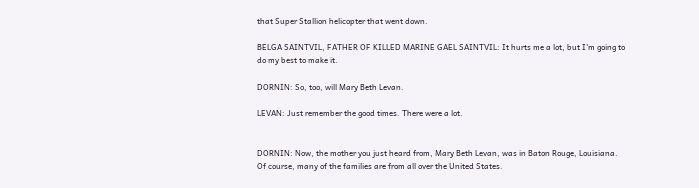that Super Stallion helicopter that went down.

BELGA SAINTVIL, FATHER OF KILLED MARINE GAEL SAINTVIL: It hurts me a lot, but I'm going to do my best to make it.

DORNIN: So, too, will Mary Beth Levan.

LEVAN: Just remember the good times. There were a lot.


DORNIN: Now, the mother you just heard from, Mary Beth Levan, was in Baton Rouge, Louisiana. Of course, many of the families are from all over the United States.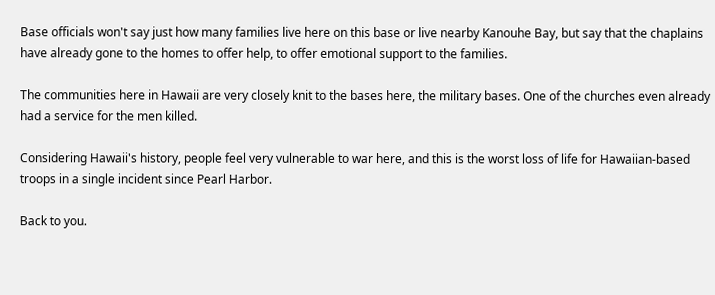Base officials won't say just how many families live here on this base or live nearby Kanouhe Bay, but say that the chaplains have already gone to the homes to offer help, to offer emotional support to the families.

The communities here in Hawaii are very closely knit to the bases here, the military bases. One of the churches even already had a service for the men killed.

Considering Hawaii's history, people feel very vulnerable to war here, and this is the worst loss of life for Hawaiian-based troops in a single incident since Pearl Harbor.

Back to you.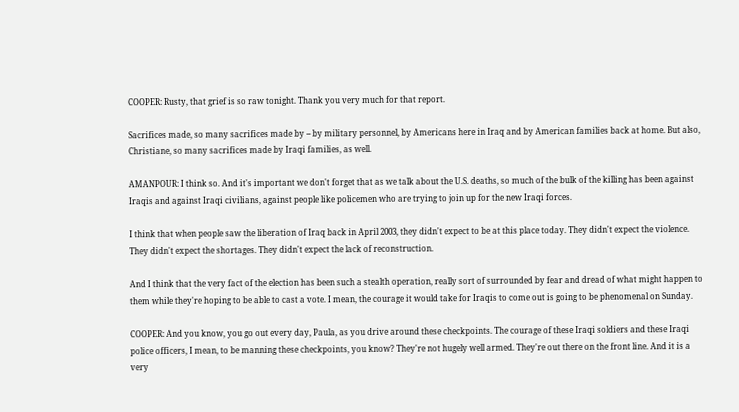COOPER: Rusty, that grief is so raw tonight. Thank you very much for that report.

Sacrifices made, so many sacrifices made by -- by military personnel, by Americans here in Iraq and by American families back at home. But also, Christiane, so many sacrifices made by Iraqi families, as well.

AMANPOUR: I think so. And it's important we don't forget that as we talk about the U.S. deaths, so much of the bulk of the killing has been against Iraqis and against Iraqi civilians, against people like policemen who are trying to join up for the new Iraqi forces.

I think that when people saw the liberation of Iraq back in April 2003, they didn't expect to be at this place today. They didn't expect the violence. They didn't expect the shortages. They didn't expect the lack of reconstruction.

And I think that the very fact of the election has been such a stealth operation, really sort of surrounded by fear and dread of what might happen to them while they're hoping to be able to cast a vote. I mean, the courage it would take for Iraqis to come out is going to be phenomenal on Sunday.

COOPER: And you know, you go out every day, Paula, as you drive around these checkpoints. The courage of these Iraqi soldiers and these Iraqi police officers, I mean, to be manning these checkpoints, you know? They're not hugely well armed. They're out there on the front line. And it is a very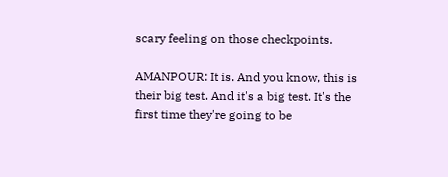scary feeling on those checkpoints.

AMANPOUR: It is. And you know, this is their big test. And it's a big test. It's the first time they're going to be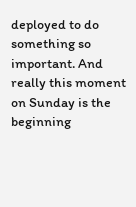deployed to do something so important. And really this moment on Sunday is the beginning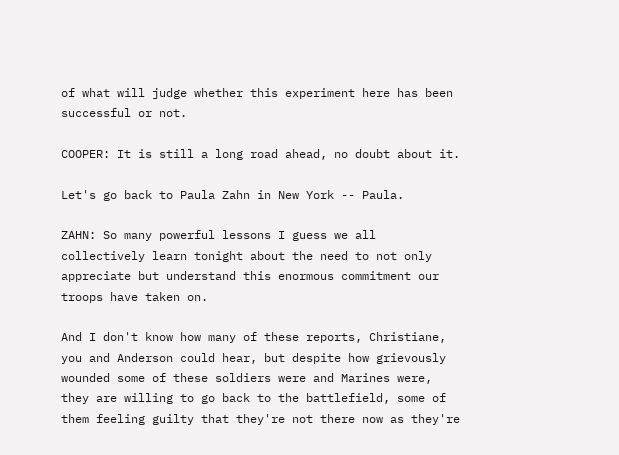of what will judge whether this experiment here has been successful or not.

COOPER: It is still a long road ahead, no doubt about it.

Let's go back to Paula Zahn in New York -- Paula.

ZAHN: So many powerful lessons I guess we all collectively learn tonight about the need to not only appreciate but understand this enormous commitment our troops have taken on.

And I don't know how many of these reports, Christiane, you and Anderson could hear, but despite how grievously wounded some of these soldiers were and Marines were, they are willing to go back to the battlefield, some of them feeling guilty that they're not there now as they're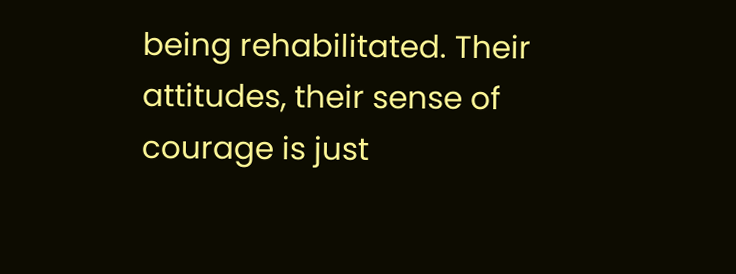being rehabilitated. Their attitudes, their sense of courage is just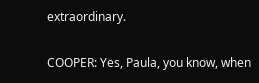extraordinary.

COOPER: Yes, Paula, you know, when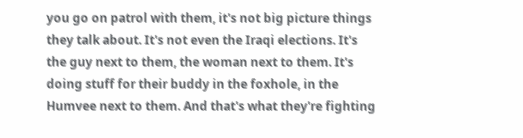you go on patrol with them, it's not big picture things they talk about. It's not even the Iraqi elections. It's the guy next to them, the woman next to them. It's doing stuff for their buddy in the foxhole, in the Humvee next to them. And that's what they're fighting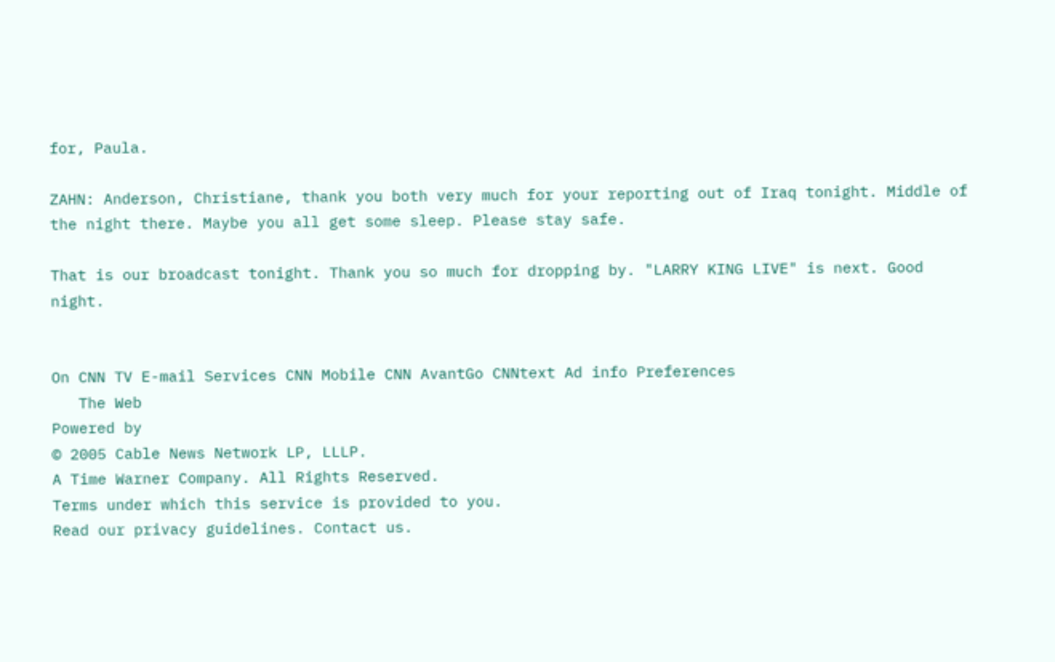for, Paula.

ZAHN: Anderson, Christiane, thank you both very much for your reporting out of Iraq tonight. Middle of the night there. Maybe you all get some sleep. Please stay safe.

That is our broadcast tonight. Thank you so much for dropping by. "LARRY KING LIVE" is next. Good night.


On CNN TV E-mail Services CNN Mobile CNN AvantGo CNNtext Ad info Preferences
   The Web
Powered by
© 2005 Cable News Network LP, LLLP.
A Time Warner Company. All Rights Reserved.
Terms under which this service is provided to you.
Read our privacy guidelines. Contact us.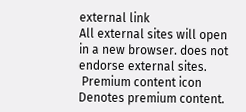external link
All external sites will open in a new browser. does not endorse external sites.
 Premium content icon Denotes premium content.